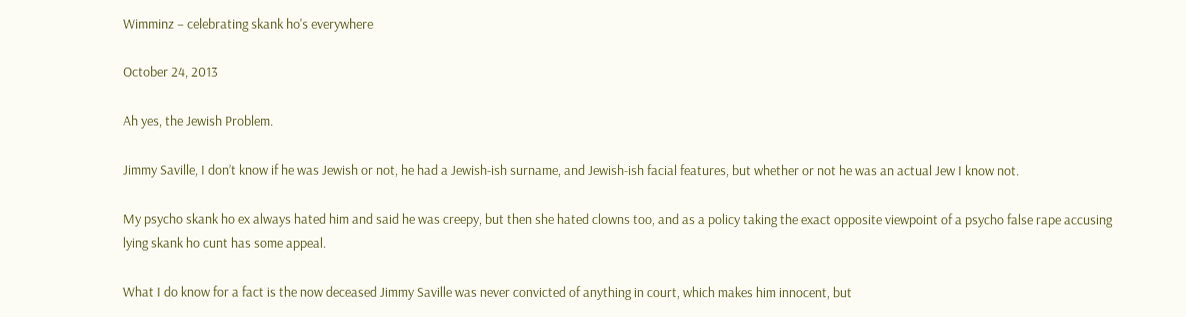Wimminz – celebrating skank ho's everywhere

October 24, 2013

Ah yes, the Jewish Problem.

Jimmy Saville, I don’t know if he was Jewish or not, he had a Jewish-ish surname, and Jewish-ish facial features, but whether or not he was an actual Jew I know not.

My psycho skank ho ex always hated him and said he was creepy, but then she hated clowns too, and as a policy taking the exact opposite viewpoint of a psycho false rape accusing lying skank ho cunt has some appeal.

What I do know for a fact is the now deceased Jimmy Saville was never convicted of anything in court, which makes him innocent, but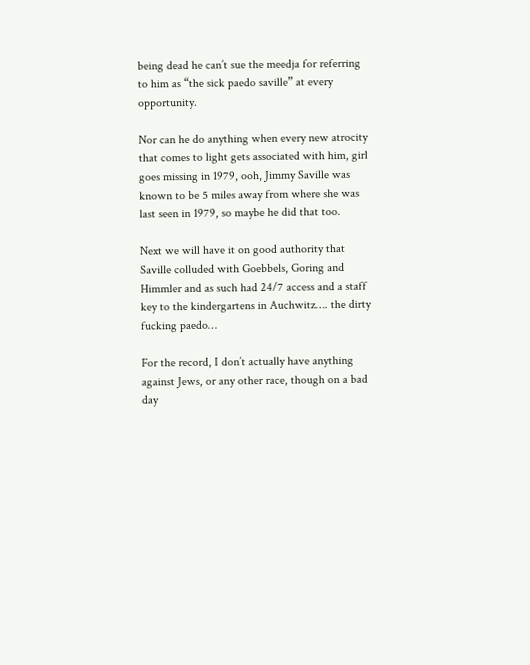being dead he can’t sue the meedja for referring to him as “the sick paedo saville” at every opportunity.

Nor can he do anything when every new atrocity that comes to light gets associated with him, girl goes missing in 1979, ooh, Jimmy Saville was known to be 5 miles away from where she was last seen in 1979, so maybe he did that too.

Next we will have it on good authority that Saville colluded with Goebbels, Goring and Himmler and as such had 24/7 access and a staff key to the kindergartens in Auchwitz…. the dirty fucking paedo…

For the record, I don’t actually have anything against Jews, or any other race, though on a bad day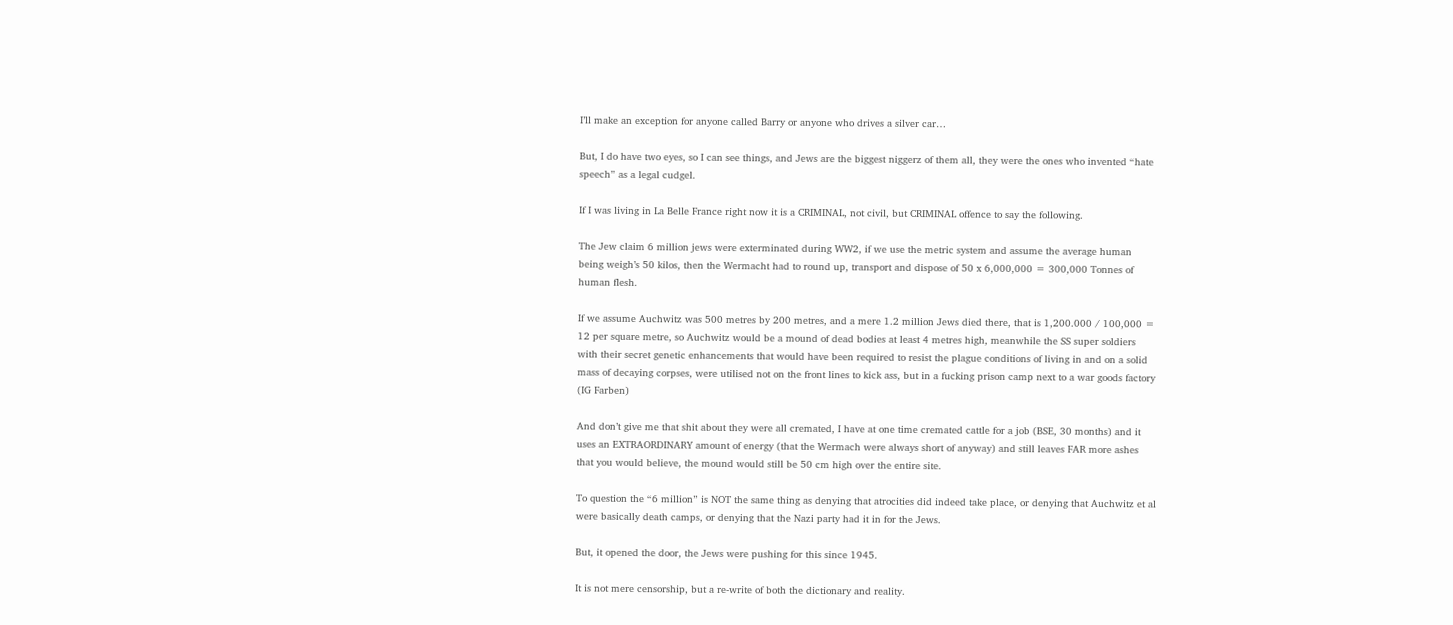I’ll make an exception for anyone called Barry or anyone who drives a silver car…

But, I do have two eyes, so I can see things, and Jews are the biggest niggerz of them all, they were the ones who invented “hate speech” as a legal cudgel.

If I was living in La Belle France right now it is a CRIMINAL, not civil, but CRIMINAL offence to say the following.

The Jew claim 6 million jews were exterminated during WW2, if we use the metric system and assume the average human being weigh’s 50 kilos, then the Wermacht had to round up, transport and dispose of 50 x 6,000,000 = 300,000 Tonnes of human flesh.

If we assume Auchwitz was 500 metres by 200 metres, and a mere 1.2 million Jews died there, that is 1,200.000 / 100,000 = 12 per square metre, so Auchwitz would be a mound of dead bodies at least 4 metres high, meanwhile the SS super soldiers with their secret genetic enhancements that would have been required to resist the plague conditions of living in and on a solid mass of decaying corpses, were utilised not on the front lines to kick ass, but in a fucking prison camp next to a war goods factory (IG Farben)

And don’t give me that shit about they were all cremated, I have at one time cremated cattle for a job (BSE, 30 months) and it uses an EXTRAORDINARY amount of energy (that the Wermach were always short of anyway) and still leaves FAR more ashes that you would believe, the mound would still be 50 cm high over the entire site.

To question the “6 million” is NOT the same thing as denying that atrocities did indeed take place, or denying that Auchwitz et al were basically death camps, or denying that the Nazi party had it in for the Jews.

But, it opened the door, the Jews were pushing for this since 1945.

It is not mere censorship, but a re-write of both the dictionary and reality.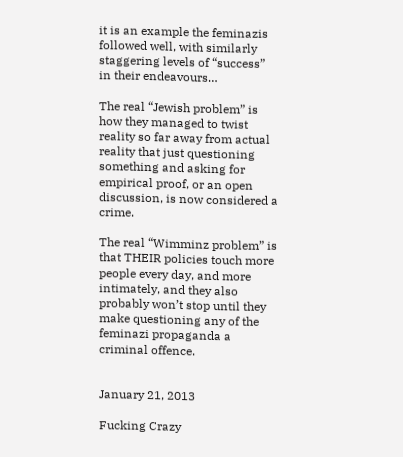it is an example the feminazis followed well, with similarly staggering levels of “success” in their endeavours…

The real “Jewish problem” is how they managed to twist reality so far away from actual reality that just questioning something and asking for empirical proof, or an open discussion, is now considered a crime.

The real “Wimminz problem” is that THEIR policies touch more people every day, and more intimately, and they also probably won’t stop until they make questioning any of the feminazi propaganda a criminal offence.


January 21, 2013

Fucking Crazy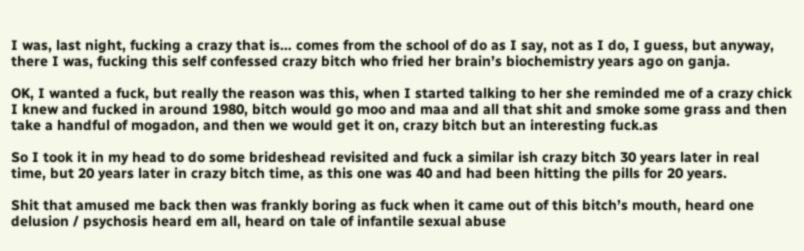I was, last night, fucking a crazy that is… comes from the school of do as I say, not as I do, I guess, but anyway, there I was, fucking this self confessed crazy bitch who fried her brain’s biochemistry years ago on ganja.

OK, I wanted a fuck, but really the reason was this, when I started talking to her she reminded me of a crazy chick I knew and fucked in around 1980, bitch would go moo and maa and all that shit and smoke some grass and then take a handful of mogadon, and then we would get it on, crazy bitch but an interesting fuck.as

So I took it in my head to do some brideshead revisited and fuck a similar ish crazy bitch 30 years later in real time, but 20 years later in crazy bitch time, as this one was 40 and had been hitting the pills for 20 years.

Shit that amused me back then was frankly boring as fuck when it came out of this bitch’s mouth, heard one delusion / psychosis heard em all, heard on tale of infantile sexual abuse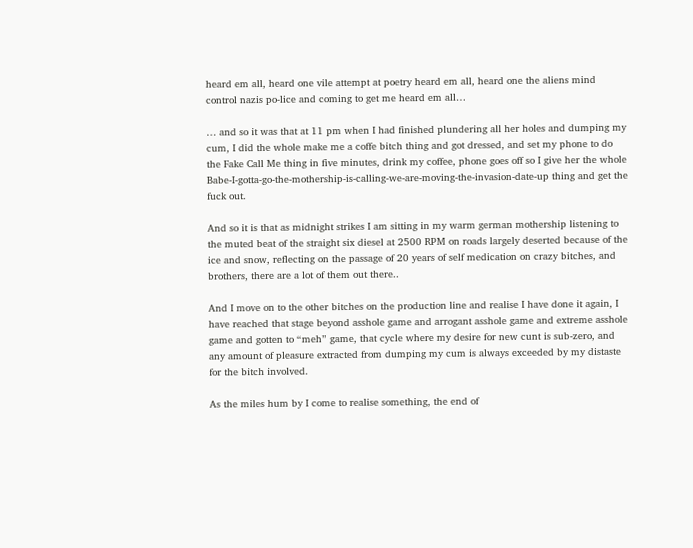heard em all, heard one vile attempt at poetry heard em all, heard one the aliens mind control nazis po-lice and coming to get me heard em all…

… and so it was that at 11 pm when I had finished plundering all her holes and dumping my cum, I did the whole make me a coffe bitch thing and got dressed, and set my phone to do the Fake Call Me thing in five minutes, drink my coffee, phone goes off so I give her the whole Babe-I-gotta-go-the-mothership-is-calling-we-are-moving-the-invasion-date-up thing and get the fuck out.

And so it is that as midnight strikes I am sitting in my warm german mothership listening to the muted beat of the straight six diesel at 2500 RPM on roads largely deserted because of the ice and snow, reflecting on the passage of 20 years of self medication on crazy bitches, and brothers, there are a lot of them out there..

And I move on to the other bitches on the production line and realise I have done it again, I have reached that stage beyond asshole game and arrogant asshole game and extreme asshole game and gotten to “meh” game, that cycle where my desire for new cunt is sub-zero, and any amount of pleasure extracted from dumping my cum is always exceeded by my distaste for the bitch involved.

As the miles hum by I come to realise something, the end of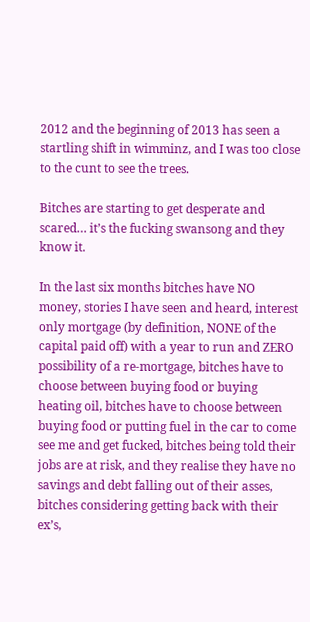2012 and the beginning of 2013 has seen a startling shift in wimminz, and I was too close to the cunt to see the trees.

Bitches are starting to get desperate and scared… it’s the fucking swansong and they know it.

In the last six months bitches have NO money, stories I have seen and heard, interest only mortgage (by definition, NONE of the capital paid off) with a year to run and ZERO possibility of a re-mortgage, bitches have to choose between buying food or buying heating oil, bitches have to choose between buying food or putting fuel in the car to come see me and get fucked, bitches being told their jobs are at risk, and they realise they have no savings and debt falling out of their asses, bitches considering getting back with their ex’s,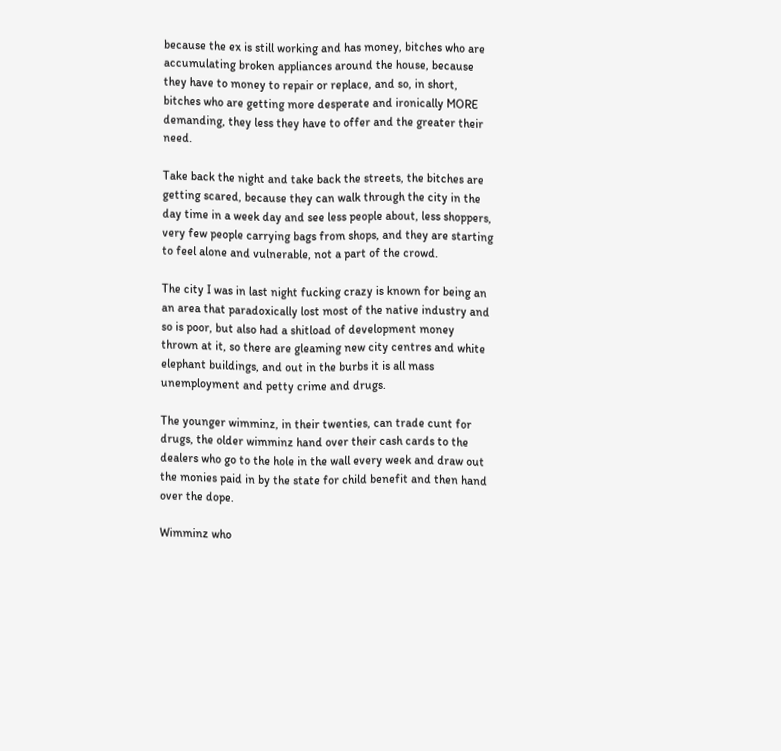because the ex is still working and has money, bitches who are accumulating broken appliances around the house, because they have to money to repair or replace, and so, in short, bitches who are getting more desperate and ironically MORE demanding, they less they have to offer and the greater their need.

Take back the night and take back the streets, the bitches are getting scared, because they can walk through the city in the day time in a week day and see less people about, less shoppers, very few people carrying bags from shops, and they are starting to feel alone and vulnerable, not a part of the crowd.

The city I was in last night fucking crazy is known for being an an area that paradoxically lost most of the native industry and so is poor, but also had a shitload of development money thrown at it, so there are gleaming new city centres and white elephant buildings, and out in the burbs it is all mass unemployment and petty crime and drugs.

The younger wimminz, in their twenties, can trade cunt for drugs, the older wimminz hand over their cash cards to the dealers who go to the hole in the wall every week and draw out the monies paid in by the state for child benefit and then hand over the dope.

Wimminz who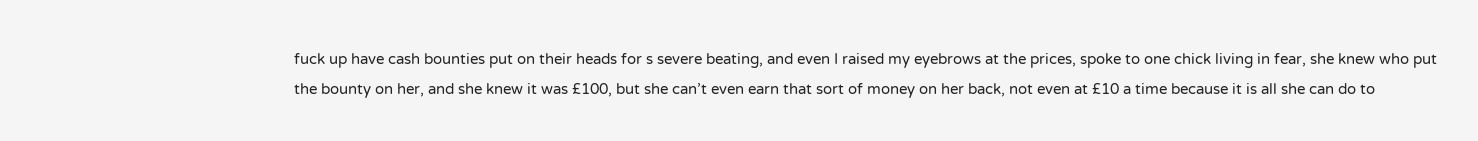fuck up have cash bounties put on their heads for s severe beating, and even I raised my eyebrows at the prices, spoke to one chick living in fear, she knew who put the bounty on her, and she knew it was £100, but she can’t even earn that sort of money on her back, not even at £10 a time because it is all she can do to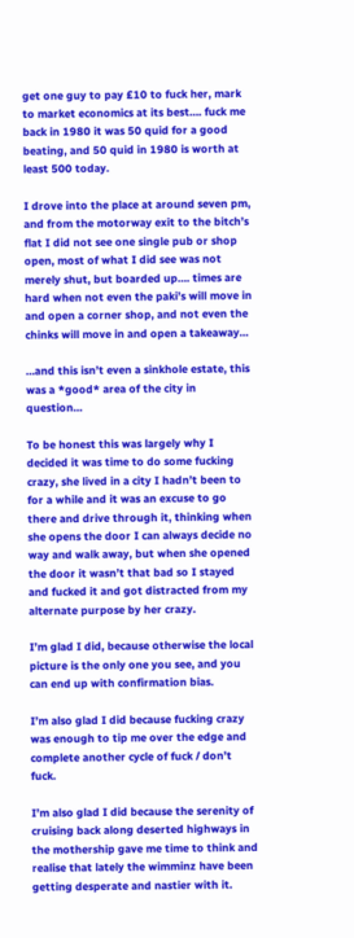get one guy to pay £10 to fuck her, mark to market economics at its best…. fuck me back in 1980 it was 50 quid for a good beating, and 50 quid in 1980 is worth at least 500 today.

I drove into the place at around seven pm, and from the motorway exit to the bitch’s flat I did not see one single pub or shop open, most of what I did see was not merely shut, but boarded up…. times are hard when not even the paki’s will move in and open a corner shop, and not even the chinks will move in and open a takeaway…

…and this isn’t even a sinkhole estate, this was a *good* area of the city in question…

To be honest this was largely why I decided it was time to do some fucking crazy, she lived in a city I hadn’t been to for a while and it was an excuse to go there and drive through it, thinking when she opens the door I can always decide no way and walk away, but when she opened the door it wasn’t that bad so I stayed and fucked it and got distracted from my alternate purpose by her crazy.

I’m glad I did, because otherwise the local picture is the only one you see, and you can end up with confirmation bias.

I’m also glad I did because fucking crazy was enough to tip me over the edge and complete another cycle of fuck / don’t fuck.

I’m also glad I did because the serenity of cruising back along deserted highways in the mothership gave me time to think and realise that lately the wimminz have been getting desperate and nastier with it.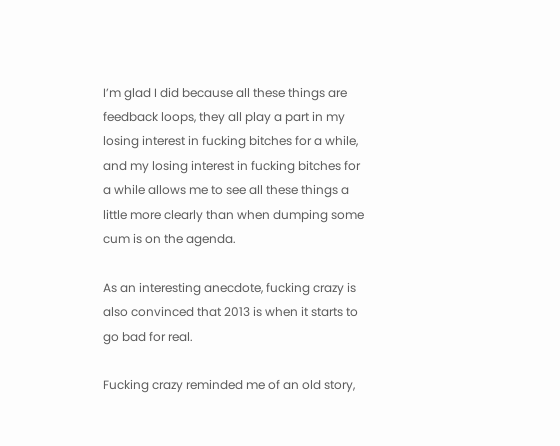I’m glad I did because all these things are feedback loops, they all play a part in my losing interest in fucking bitches for a while, and my losing interest in fucking bitches for a while allows me to see all these things a little more clearly than when dumping some cum is on the agenda.

As an interesting anecdote, fucking crazy is also convinced that 2013 is when it starts to go bad for real.

Fucking crazy reminded me of an old story,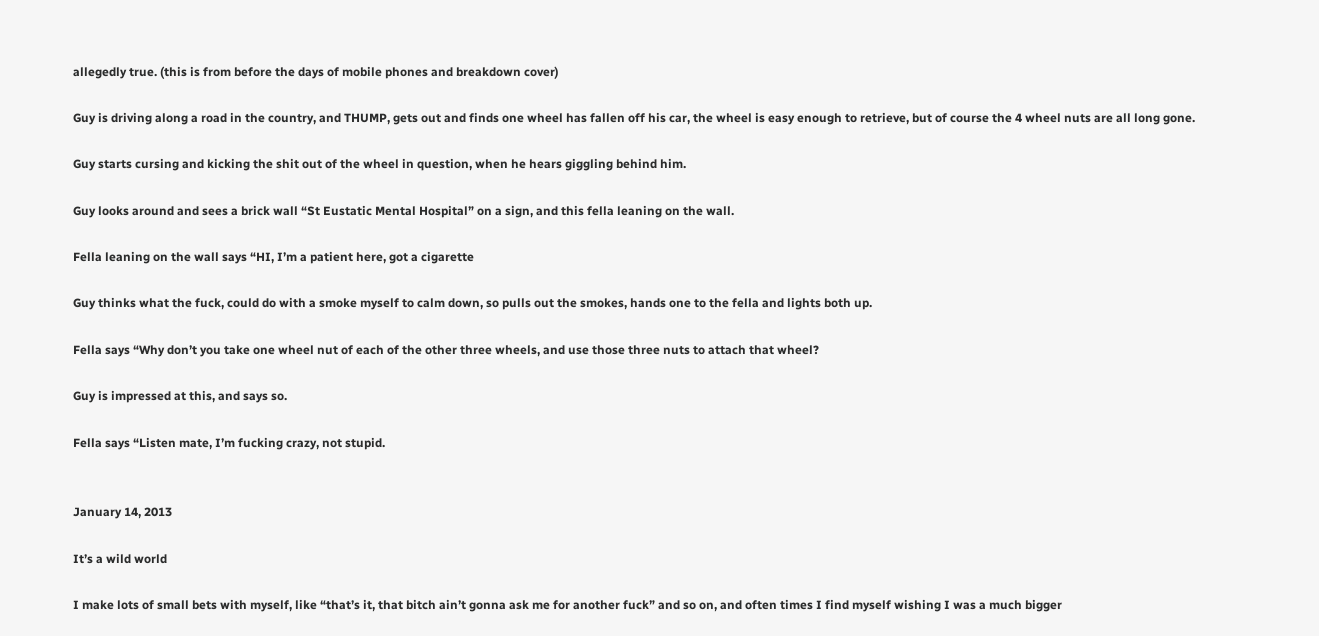allegedly true. (this is from before the days of mobile phones and breakdown cover)

Guy is driving along a road in the country, and THUMP, gets out and finds one wheel has fallen off his car, the wheel is easy enough to retrieve, but of course the 4 wheel nuts are all long gone.

Guy starts cursing and kicking the shit out of the wheel in question, when he hears giggling behind him.

Guy looks around and sees a brick wall “St Eustatic Mental Hospital” on a sign, and this fella leaning on the wall.

Fella leaning on the wall says “HI, I’m a patient here, got a cigarette

Guy thinks what the fuck, could do with a smoke myself to calm down, so pulls out the smokes, hands one to the fella and lights both up.

Fella says “Why don’t you take one wheel nut of each of the other three wheels, and use those three nuts to attach that wheel?

Guy is impressed at this, and says so.

Fella says “Listen mate, I’m fucking crazy, not stupid.


January 14, 2013

It’s a wild world

I make lots of small bets with myself, like “that’s it, that bitch ain’t gonna ask me for another fuck” and so on, and often times I find myself wishing I was a much bigger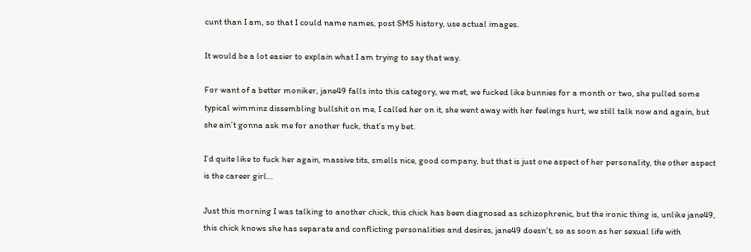cunt than I am, so that I could name names, post SMS history, use actual images.

It would be a lot easier to explain what I am trying to say that way.

For want of a better moniker, jane49 falls into this category, we met, we fucked like bunnies for a month or two, she pulled some typical wimminz dissembling bullshit on me, I called her on it, she went away with her feelings hurt, we still talk now and again, but she ain’t gonna ask me for another fuck, that’s my bet.

I’d quite like to fuck her again, massive tits, smells nice, good company, but that is just one aspect of her personality, the other aspect is the career girl…

Just this morning I was talking to another chick, this chick has been diagnosed as schizophrenic, but the ironic thing is, unlike jane49, this chick knows she has separate and conflicting personalities and desires, jane49 doesn’t, so as soon as her sexual life with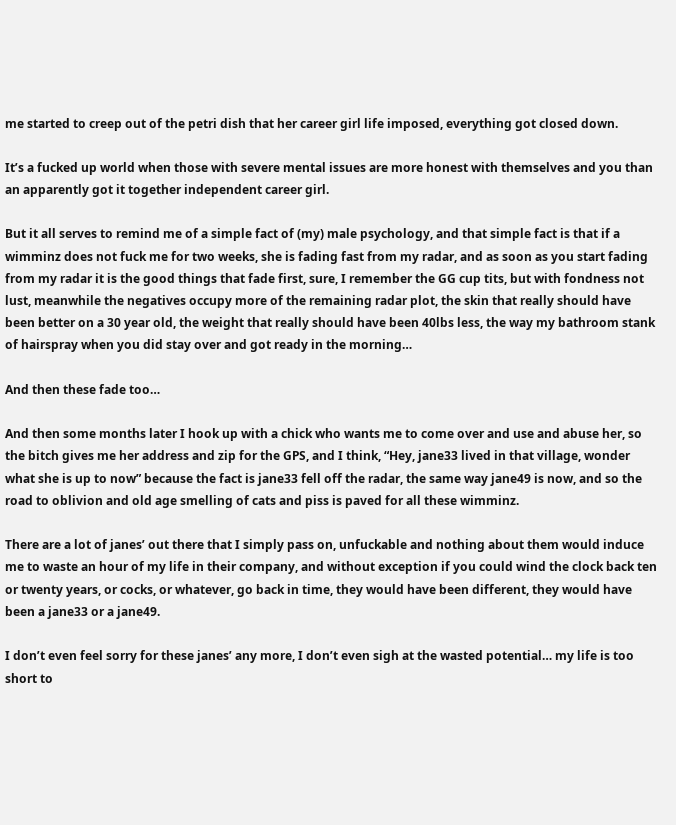me started to creep out of the petri dish that her career girl life imposed, everything got closed down.

It’s a fucked up world when those with severe mental issues are more honest with themselves and you than an apparently got it together independent career girl.

But it all serves to remind me of a simple fact of (my) male psychology, and that simple fact is that if a wimminz does not fuck me for two weeks, she is fading fast from my radar, and as soon as you start fading from my radar it is the good things that fade first, sure, I remember the GG cup tits, but with fondness not lust, meanwhile the negatives occupy more of the remaining radar plot, the skin that really should have been better on a 30 year old, the weight that really should have been 40lbs less, the way my bathroom stank of hairspray when you did stay over and got ready in the morning…

And then these fade too…

And then some months later I hook up with a chick who wants me to come over and use and abuse her, so the bitch gives me her address and zip for the GPS, and I think, “Hey, jane33 lived in that village, wonder what she is up to now” because the fact is jane33 fell off the radar, the same way jane49 is now, and so the road to oblivion and old age smelling of cats and piss is paved for all these wimminz.

There are a lot of janes’ out there that I simply pass on, unfuckable and nothing about them would induce me to waste an hour of my life in their company, and without exception if you could wind the clock back ten or twenty years, or cocks, or whatever, go back in time, they would have been different, they would have been a jane33 or a jane49.

I don’t even feel sorry for these janes’ any more, I don’t even sigh at the wasted potential… my life is too short to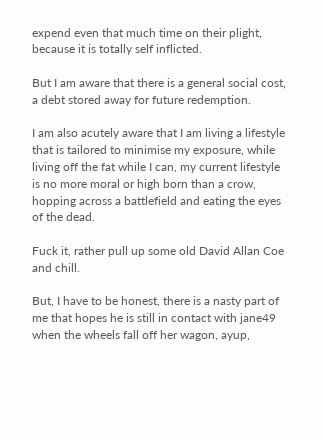expend even that much time on their plight, because it is totally self inflicted.

But I am aware that there is a general social cost, a debt stored away for future redemption.

I am also acutely aware that I am living a lifestyle that is tailored to minimise my exposure, while living off the fat while I can, my current lifestyle is no more moral or high born than a crow, hopping across a battlefield and eating the eyes of the dead.

Fuck it, rather pull up some old David Allan Coe and chill.

But, I have to be honest, there is a nasty part of me that hopes he is still in contact with jane49 when the wheels fall off her wagon, ayup,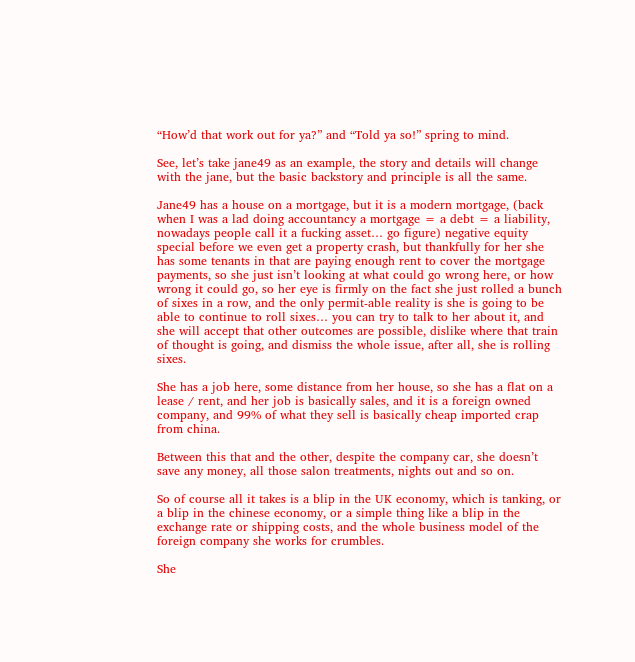“How’d that work out for ya?” and “Told ya so!” spring to mind.

See, let’s take jane49 as an example, the story and details will change with the jane, but the basic backstory and principle is all the same.

Jane49 has a house on a mortgage, but it is a modern mortgage, (back when I was a lad doing accountancy a mortgage = a debt = a liability, nowadays people call it a fucking asset… go figure) negative equity special before we even get a property crash, but thankfully for her she has some tenants in that are paying enough rent to cover the mortgage payments, so she just isn’t looking at what could go wrong here, or how wrong it could go, so her eye is firmly on the fact she just rolled a bunch of sixes in a row, and the only permit-able reality is she is going to be able to continue to roll sixes… you can try to talk to her about it, and she will accept that other outcomes are possible, dislike where that train of thought is going, and dismiss the whole issue, after all, she is rolling sixes.

She has a job here, some distance from her house, so she has a flat on a lease / rent, and her job is basically sales, and it is a foreign owned company, and 99% of what they sell is basically cheap imported crap from china.

Between this that and the other, despite the company car, she doesn’t save any money, all those salon treatments, nights out and so on.

So of course all it takes is a blip in the UK economy, which is tanking, or a blip in the chinese economy, or a simple thing like a blip in the exchange rate or shipping costs, and the whole business model of the foreign company she works for crumbles.

She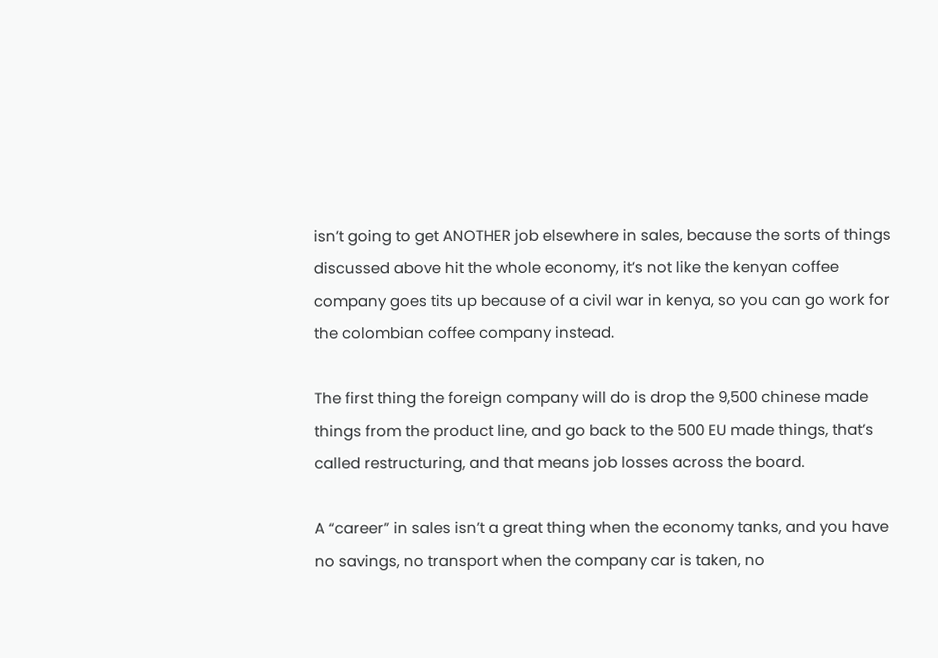isn’t going to get ANOTHER job elsewhere in sales, because the sorts of things discussed above hit the whole economy, it’s not like the kenyan coffee company goes tits up because of a civil war in kenya, so you can go work for the colombian coffee company instead.

The first thing the foreign company will do is drop the 9,500 chinese made things from the product line, and go back to the 500 EU made things, that’s called restructuring, and that means job losses across the board.

A “career” in sales isn’t a great thing when the economy tanks, and you have no savings, no transport when the company car is taken, no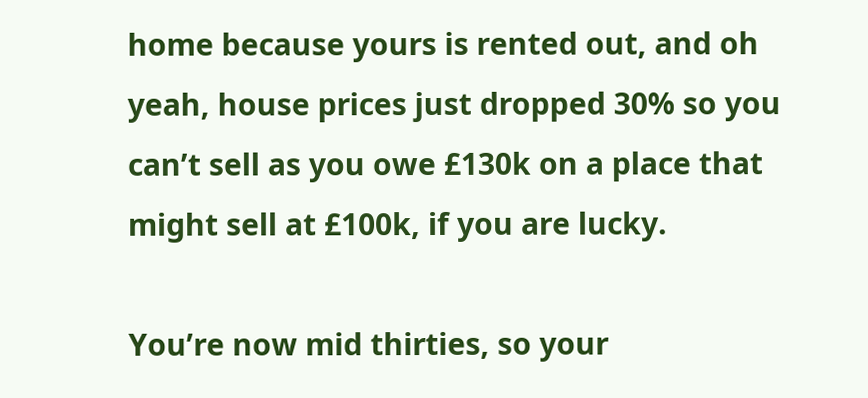home because yours is rented out, and oh yeah, house prices just dropped 30% so you can’t sell as you owe £130k on a place that might sell at £100k, if you are lucky.

You’re now mid thirties, so your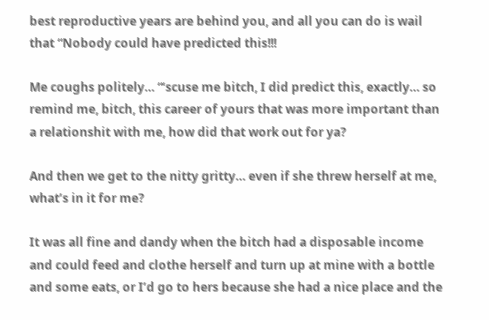best reproductive years are behind you, and all you can do is wail that “Nobody could have predicted this!!!

Me coughs politely… “‘scuse me bitch, I did predict this, exactly… so remind me, bitch, this career of yours that was more important than a relationshit with me, how did that work out for ya?

And then we get to the nitty gritty… even if she threw herself at me, what’s in it for me?

It was all fine and dandy when the bitch had a disposable income and could feed and clothe herself and turn up at mine with a bottle and some eats, or I’d go to hers because she had a nice place and the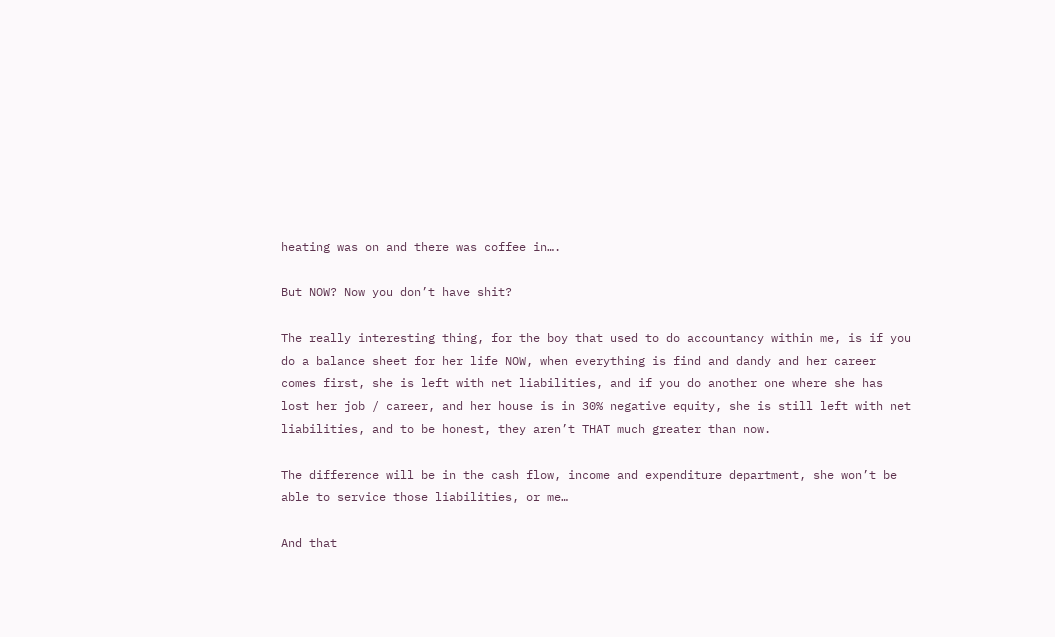heating was on and there was coffee in….

But NOW? Now you don’t have shit?

The really interesting thing, for the boy that used to do accountancy within me, is if you do a balance sheet for her life NOW, when everything is find and dandy and her career comes first, she is left with net liabilities, and if you do another one where she has lost her job / career, and her house is in 30% negative equity, she is still left with net liabilities, and to be honest, they aren’t THAT much greater than now.

The difference will be in the cash flow, income and expenditure department, she won’t be able to service those liabilities, or me…

And that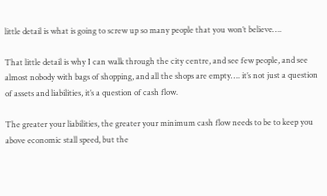little detail is what is going to screw up so many people that you won’t believe….

That little detail is why I can walk through the city centre, and see few people, and see almost nobody with bags of shopping, and all the shops are empty…. it’s not just a question of assets and liabilities, it’s a question of cash flow.

The greater your liabilities, the greater your minimum cash flow needs to be to keep you above economic stall speed, but the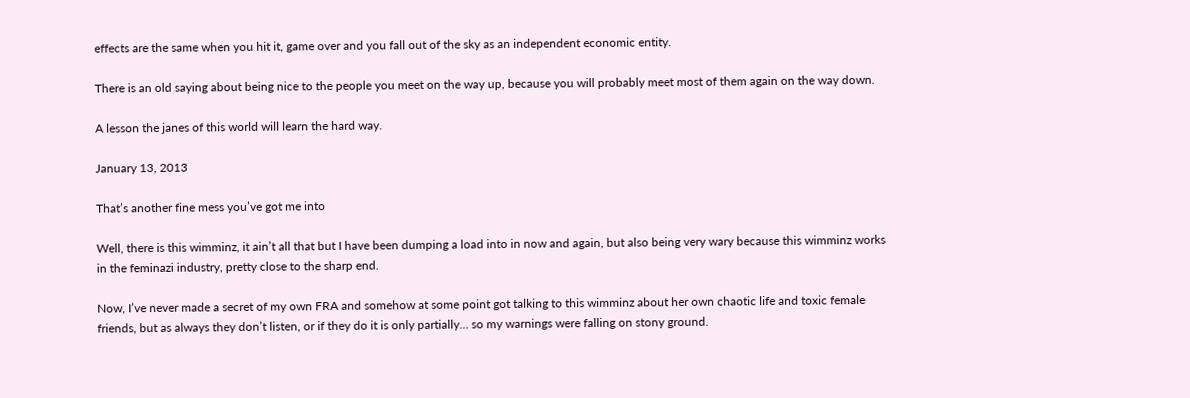effects are the same when you hit it, game over and you fall out of the sky as an independent economic entity.

There is an old saying about being nice to the people you meet on the way up, because you will probably meet most of them again on the way down.

A lesson the janes of this world will learn the hard way.

January 13, 2013

That’s another fine mess you’ve got me into

Well, there is this wimminz, it ain’t all that but I have been dumping a load into in now and again, but also being very wary because this wimminz works in the feminazi industry, pretty close to the sharp end.

Now, I’ve never made a secret of my own FRA and somehow at some point got talking to this wimminz about her own chaotic life and toxic female friends, but as always they don’t listen, or if they do it is only partially… so my warnings were falling on stony ground.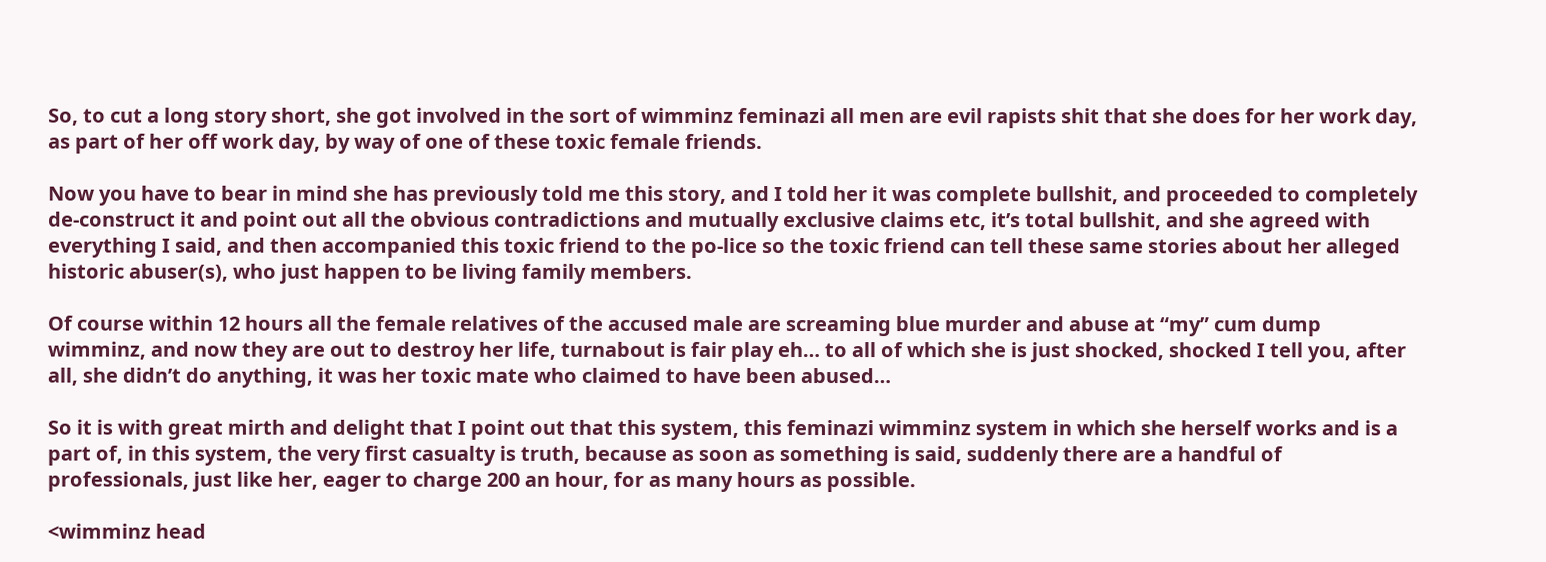So, to cut a long story short, she got involved in the sort of wimminz feminazi all men are evil rapists shit that she does for her work day, as part of her off work day, by way of one of these toxic female friends.

Now you have to bear in mind she has previously told me this story, and I told her it was complete bullshit, and proceeded to completely de-construct it and point out all the obvious contradictions and mutually exclusive claims etc, it’s total bullshit, and she agreed with everything I said, and then accompanied this toxic friend to the po-lice so the toxic friend can tell these same stories about her alleged historic abuser(s), who just happen to be living family members.

Of course within 12 hours all the female relatives of the accused male are screaming blue murder and abuse at “my” cum dump wimminz, and now they are out to destroy her life, turnabout is fair play eh… to all of which she is just shocked, shocked I tell you, after all, she didn’t do anything, it was her toxic mate who claimed to have been abused…

So it is with great mirth and delight that I point out that this system, this feminazi wimminz system in which she herself works and is a part of, in this system, the very first casualty is truth, because as soon as something is said, suddenly there are a handful of professionals, just like her, eager to charge 200 an hour, for as many hours as possible.

<wimminz head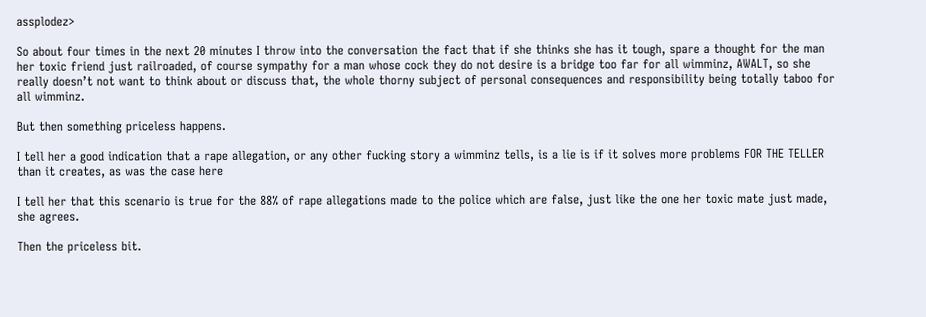assplodez>

So about four times in the next 20 minutes I throw into the conversation the fact that if she thinks she has it tough, spare a thought for the man her toxic friend just railroaded, of course sympathy for a man whose cock they do not desire is a bridge too far for all wimminz, AWALT, so she really doesn’t not want to think about or discuss that, the whole thorny subject of personal consequences and responsibility being totally taboo for all wimminz.

But then something priceless happens.

I tell her a good indication that a rape allegation, or any other fucking story a wimminz tells, is a lie is if it solves more problems FOR THE TELLER than it creates, as was the case here

I tell her that this scenario is true for the 88% of rape allegations made to the police which are false, just like the one her toxic mate just made, she agrees.

Then the priceless bit.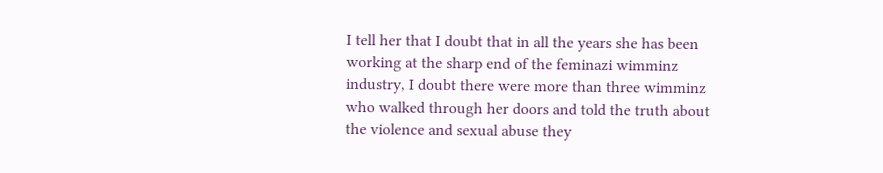I tell her that I doubt that in all the years she has been working at the sharp end of the feminazi wimminz industry, I doubt there were more than three wimminz who walked through her doors and told the truth about the violence and sexual abuse they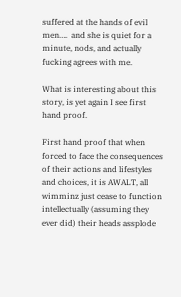suffered at the hands of evil men….  and she is quiet for a minute, nods, and actually fucking agrees with me.

What is interesting about this story, is yet again I see first hand proof.

First hand proof that when forced to face the consequences of their actions and lifestyles and choices, it is AWALT, all wimminz just cease to function intellectually (assuming they ever did) their heads assplode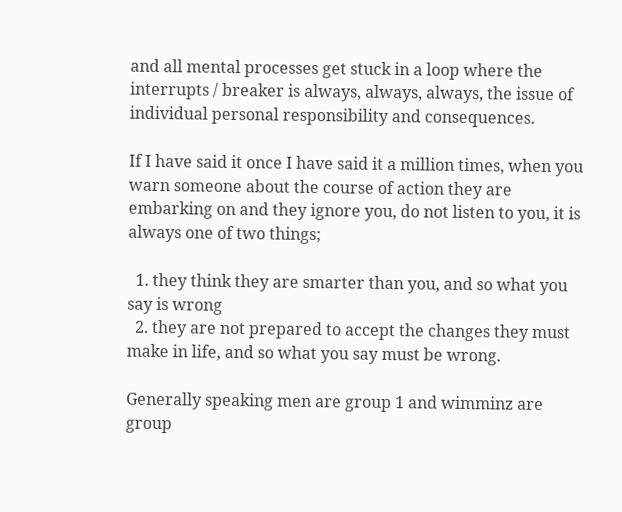and all mental processes get stuck in a loop where the interrupts / breaker is always, always, always, the issue of individual personal responsibility and consequences.

If I have said it once I have said it a million times, when you warn someone about the course of action they are embarking on and they ignore you, do not listen to you, it is always one of two things;

  1. they think they are smarter than you, and so what you say is wrong
  2. they are not prepared to accept the changes they must make in life, and so what you say must be wrong.

Generally speaking men are group 1 and wimminz are group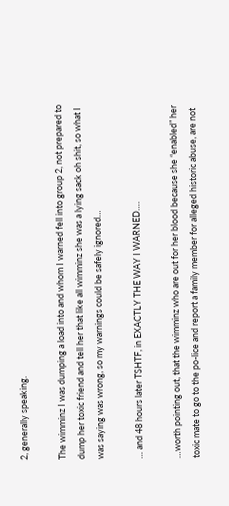2, generally speaking.

The wimminz I was dumping a load into and whom I warned fell into group 2, not prepared to dump her toxic friend and tell her that like all wimminz she was a lying sack oh shit, so what I was saying was wrong, so my warnings could be safely ignored…

… and 48 hours later TSHTF, in EXACTLY THE WAY I WARNED….

…worth pointing out, that the wimminz who are out for her blood because she “enabled” her toxic mate to go to the po-lice and report a family member for alleged historic abuse, are not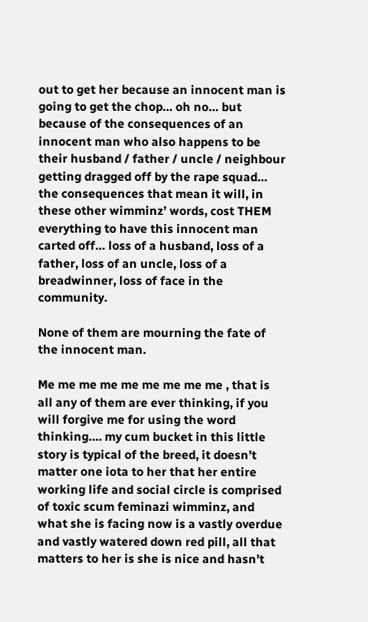out to get her because an innocent man is going to get the chop… oh no… but because of the consequences of an innocent man who also happens to be their husband / father / uncle / neighbour getting dragged off by the rape squad… the consequences that mean it will, in these other wimminz’ words, cost THEM everything to have this innocent man carted off… loss of a husband, loss of a father, loss of an uncle, loss of a breadwinner, loss of face in the community.

None of them are mourning the fate of the innocent man.

Me me me me me me me me me , that is all any of them are ever thinking, if you will forgive me for using the word thinking…. my cum bucket in this little story is typical of the breed, it doesn’t matter one iota to her that her entire working life and social circle is comprised of toxic scum feminazi wimminz, and what she is facing now is a vastly overdue and vastly watered down red pill, all that matters to her is she is nice and hasn’t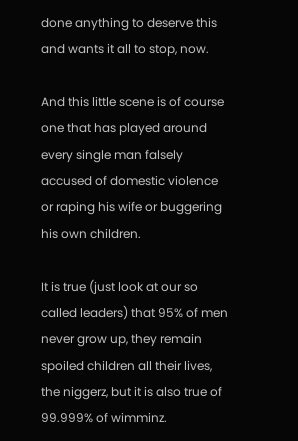done anything to deserve this and wants it all to stop, now.

And this little scene is of course one that has played around every single man falsely accused of domestic violence or raping his wife or buggering his own children.

It is true (just look at our so called leaders) that 95% of men never grow up, they remain spoiled children all their lives, the niggerz, but it is also true of 99.999% of wimminz.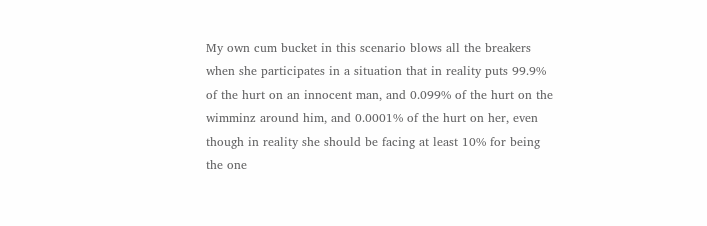My own cum bucket in this scenario blows all the breakers when she participates in a situation that in reality puts 99.9% of the hurt on an innocent man, and 0.099% of the hurt on the wimminz around him, and 0.0001% of the hurt on her, even though in reality she should be facing at least 10% for being the one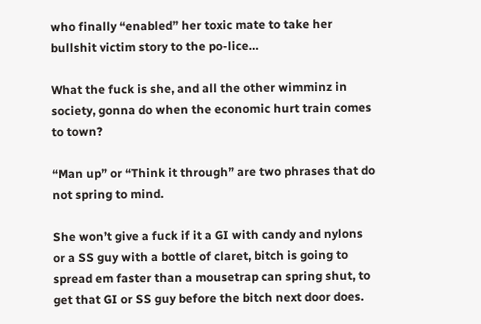who finally “enabled” her toxic mate to take her bullshit victim story to the po-lice…

What the fuck is she, and all the other wimminz in society, gonna do when the economic hurt train comes to town?

“Man up” or “Think it through” are two phrases that do not spring to mind.

She won’t give a fuck if it a GI with candy and nylons or a SS guy with a bottle of claret, bitch is going to spread em faster than a mousetrap can spring shut, to get that GI or SS guy before the bitch next door does.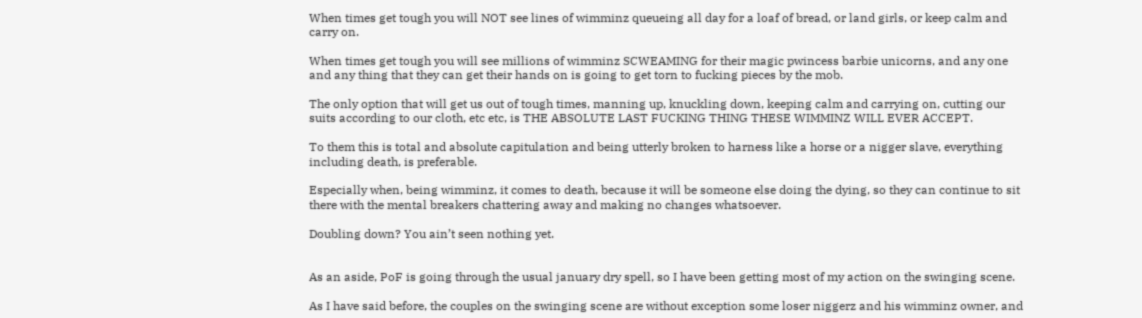When times get tough you will NOT see lines of wimminz queueing all day for a loaf of bread, or land girls, or keep calm and carry on.

When times get tough you will see millions of wimminz SCWEAMING for their magic pwincess barbie unicorns, and any one and any thing that they can get their hands on is going to get torn to fucking pieces by the mob.

The only option that will get us out of tough times, manning up, knuckling down, keeping calm and carrying on, cutting our suits according to our cloth, etc etc, is THE ABSOLUTE LAST FUCKING THING THESE WIMMINZ WILL EVER ACCEPT.

To them this is total and absolute capitulation and being utterly broken to harness like a horse or a nigger slave, everything including death, is preferable.

Especially when, being wimminz, it comes to death, because it will be someone else doing the dying, so they can continue to sit there with the mental breakers chattering away and making no changes whatsoever.

Doubling down? You ain’t seen nothing yet.


As an aside, PoF is going through the usual january dry spell, so I have been getting most of my action on the swinging scene.

As I have said before, the couples on the swinging scene are without exception some loser niggerz and his wimminz owner, and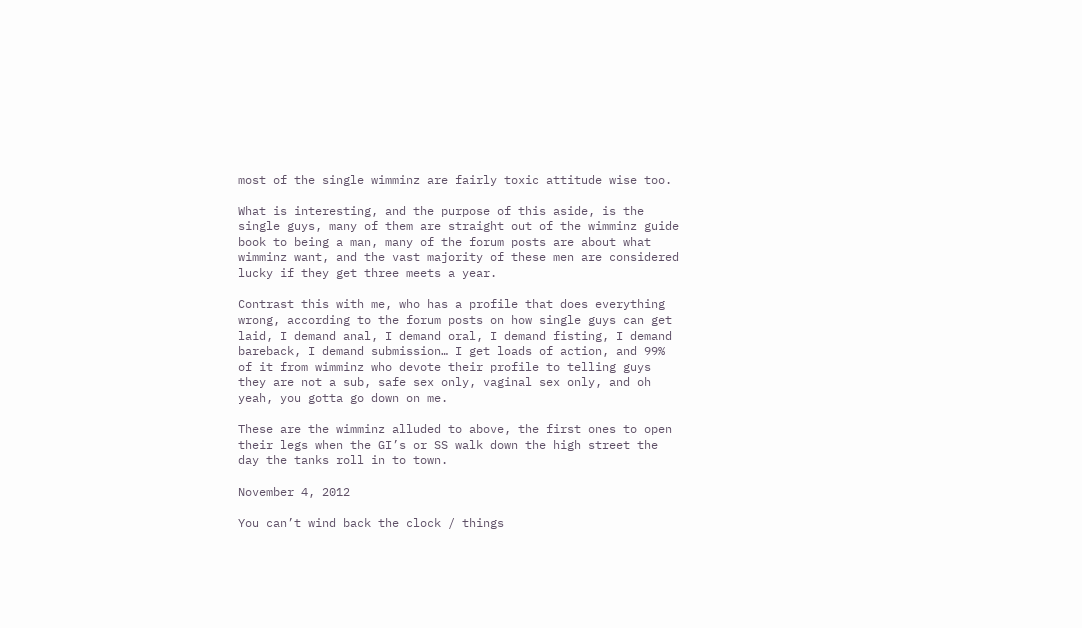most of the single wimminz are fairly toxic attitude wise too.

What is interesting, and the purpose of this aside, is the single guys, many of them are straight out of the wimminz guide book to being a man, many of the forum posts are about what wimminz want, and the vast majority of these men are considered lucky if they get three meets a year.

Contrast this with me, who has a profile that does everything wrong, according to the forum posts on how single guys can get laid, I demand anal, I demand oral, I demand fisting, I demand bareback, I demand submission… I get loads of action, and 99% of it from wimminz who devote their profile to telling guys they are not a sub, safe sex only, vaginal sex only, and oh yeah, you gotta go down on me.

These are the wimminz alluded to above, the first ones to open their legs when the GI’s or SS walk down the high street the day the tanks roll in to town.

November 4, 2012

You can’t wind back the clock / things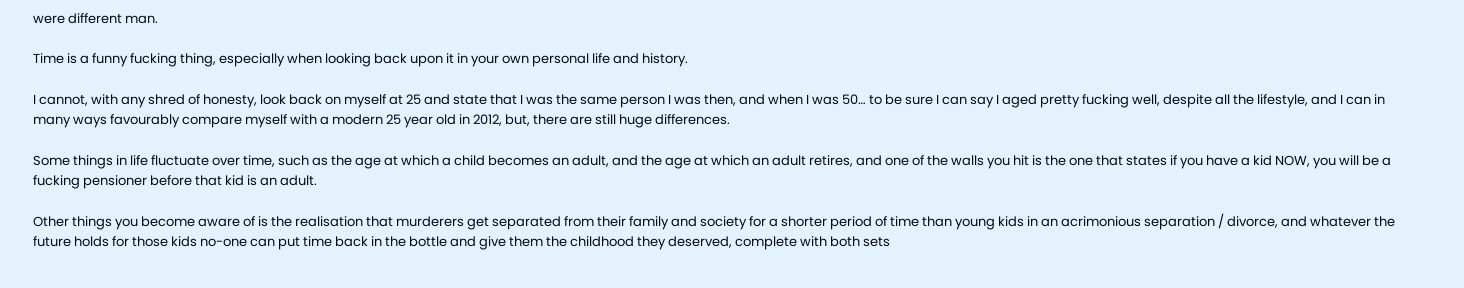were different man.

Time is a funny fucking thing, especially when looking back upon it in your own personal life and history.

I cannot, with any shred of honesty, look back on myself at 25 and state that I was the same person I was then, and when I was 50… to be sure I can say I aged pretty fucking well, despite all the lifestyle, and I can in many ways favourably compare myself with a modern 25 year old in 2012, but, there are still huge differences.

Some things in life fluctuate over time, such as the age at which a child becomes an adult, and the age at which an adult retires, and one of the walls you hit is the one that states if you have a kid NOW, you will be a fucking pensioner before that kid is an adult.

Other things you become aware of is the realisation that murderers get separated from their family and society for a shorter period of time than young kids in an acrimonious separation / divorce, and whatever the future holds for those kids no-one can put time back in the bottle and give them the childhood they deserved, complete with both sets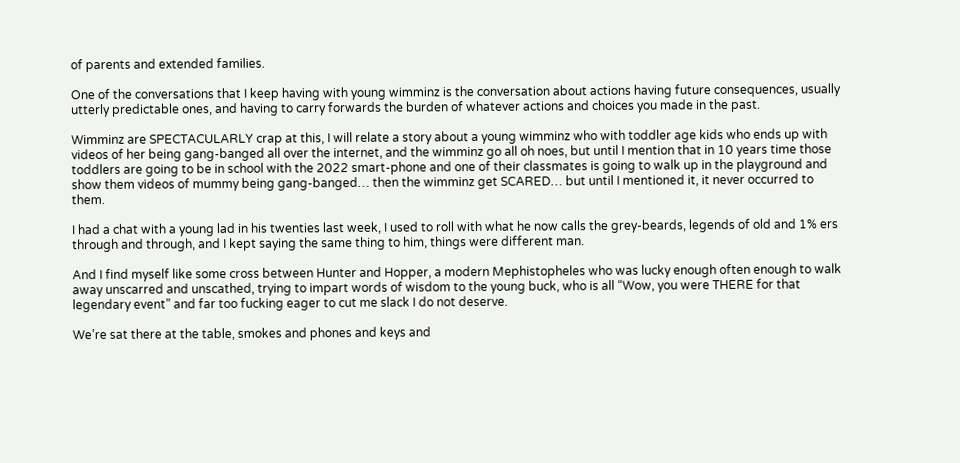of parents and extended families.

One of the conversations that I keep having with young wimminz is the conversation about actions having future consequences, usually utterly predictable ones, and having to carry forwards the burden of whatever actions and choices you made in the past.

Wimminz are SPECTACULARLY crap at this, I will relate a story about a young wimminz who with toddler age kids who ends up with videos of her being gang-banged all over the internet, and the wimminz go all oh noes, but until I mention that in 10 years time those toddlers are going to be in school with the 2022 smart-phone and one of their classmates is going to walk up in the playground and show them videos of mummy being gang-banged… then the wimminz get SCARED… but until I mentioned it, it never occurred to them.

I had a chat with a young lad in his twenties last week, I used to roll with what he now calls the grey-beards, legends of old and 1% ers through and through, and I kept saying the same thing to him, things were different man.

And I find myself like some cross between Hunter and Hopper, a modern Mephistopheles who was lucky enough often enough to walk away unscarred and unscathed, trying to impart words of wisdom to the young buck, who is all “Wow, you were THERE for that legendary event” and far too fucking eager to cut me slack I do not deserve.

We’re sat there at the table, smokes and phones and keys and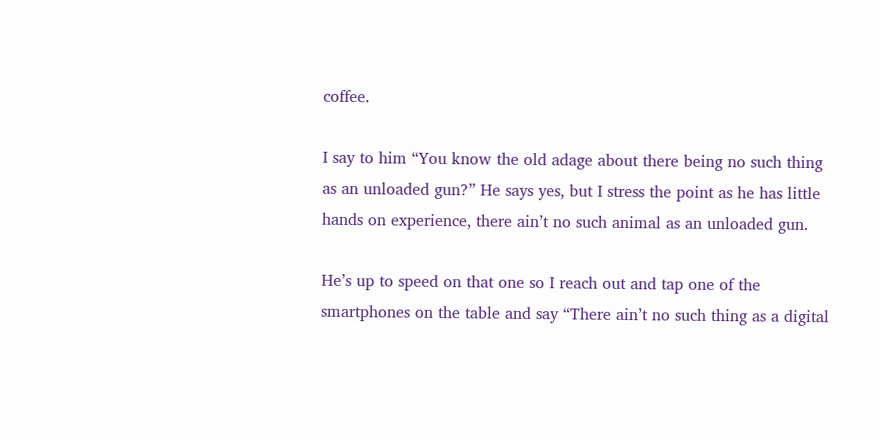coffee.

I say to him “You know the old adage about there being no such thing as an unloaded gun?” He says yes, but I stress the point as he has little hands on experience, there ain’t no such animal as an unloaded gun.

He’s up to speed on that one so I reach out and tap one of the smartphones on the table and say “There ain’t no such thing as a digital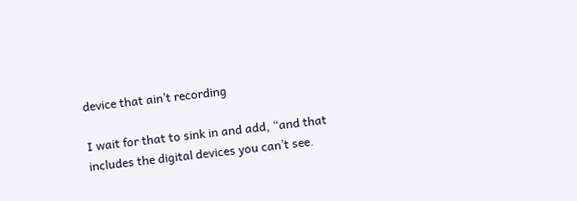device that ain’t recording

I wait for that to sink in and add, “and that includes the digital devices you can’t see.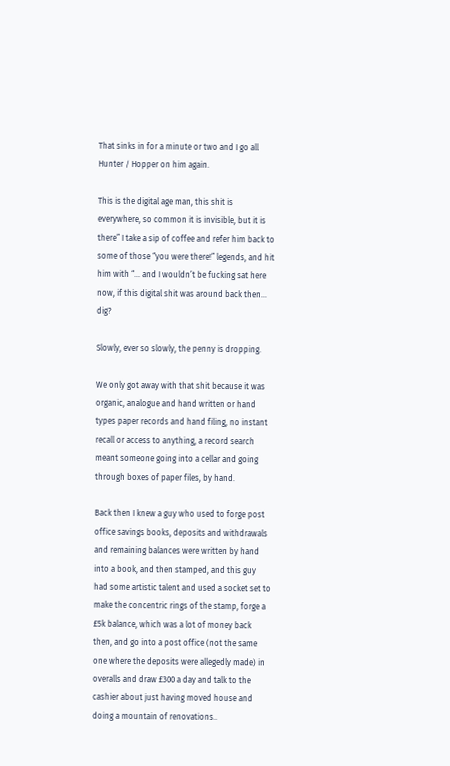That sinks in for a minute or two and I go all Hunter / Hopper on him again.

This is the digital age man, this shit is everywhere, so common it is invisible, but it is there” I take a sip of coffee and refer him back to some of those “you were there!” legends, and hit him with “… and I wouldn’t be fucking sat here now, if this digital shit was around back then… dig?

Slowly, ever so slowly, the penny is dropping.

We only got away with that shit because it was organic, analogue and hand written or hand types paper records and hand filing, no instant recall or access to anything, a record search meant someone going into a cellar and going through boxes of paper files, by hand.

Back then I knew a guy who used to forge post office savings books, deposits and withdrawals and remaining balances were written by hand into a book, and then stamped, and this guy had some artistic talent and used a socket set to make the concentric rings of the stamp, forge a £5k balance, which was a lot of money back then, and go into a post office (not the same one where the deposits were allegedly made) in overalls and draw £300 a day and talk to the cashier about just having moved house and doing a mountain of renovations..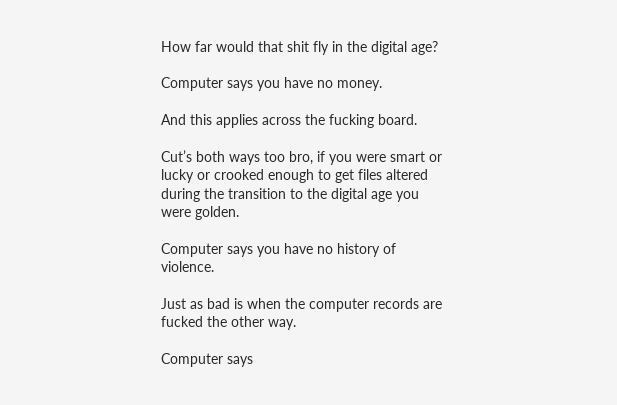How far would that shit fly in the digital age?

Computer says you have no money.

And this applies across the fucking board.

Cut’s both ways too bro, if you were smart or lucky or crooked enough to get files altered during the transition to the digital age you were golden.

Computer says you have no history of violence.

Just as bad is when the computer records are fucked the other way.

Computer says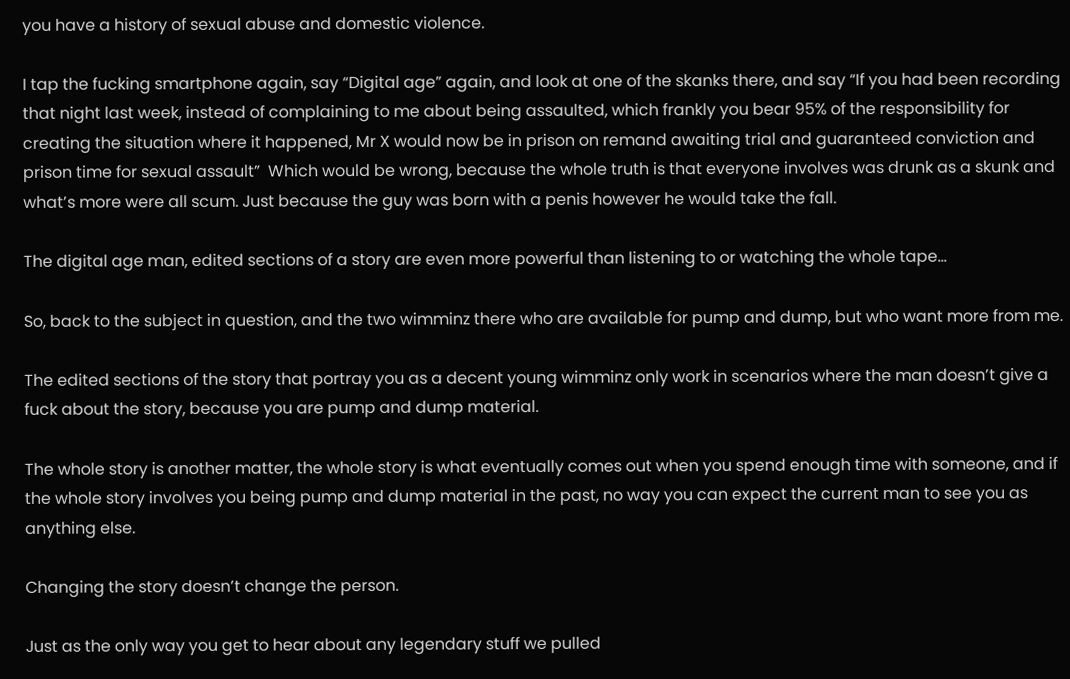you have a history of sexual abuse and domestic violence.

I tap the fucking smartphone again, say “Digital age” again, and look at one of the skanks there, and say “If you had been recording that night last week, instead of complaining to me about being assaulted, which frankly you bear 95% of the responsibility for creating the situation where it happened, Mr X would now be in prison on remand awaiting trial and guaranteed conviction and prison time for sexual assault”  Which would be wrong, because the whole truth is that everyone involves was drunk as a skunk and what’s more were all scum. Just because the guy was born with a penis however he would take the fall.

The digital age man, edited sections of a story are even more powerful than listening to or watching the whole tape…

So, back to the subject in question, and the two wimminz there who are available for pump and dump, but who want more from me.

The edited sections of the story that portray you as a decent young wimminz only work in scenarios where the man doesn’t give a fuck about the story, because you are pump and dump material.

The whole story is another matter, the whole story is what eventually comes out when you spend enough time with someone, and if the whole story involves you being pump and dump material in the past, no way you can expect the current man to see you as anything else.

Changing the story doesn’t change the person.

Just as the only way you get to hear about any legendary stuff we pulled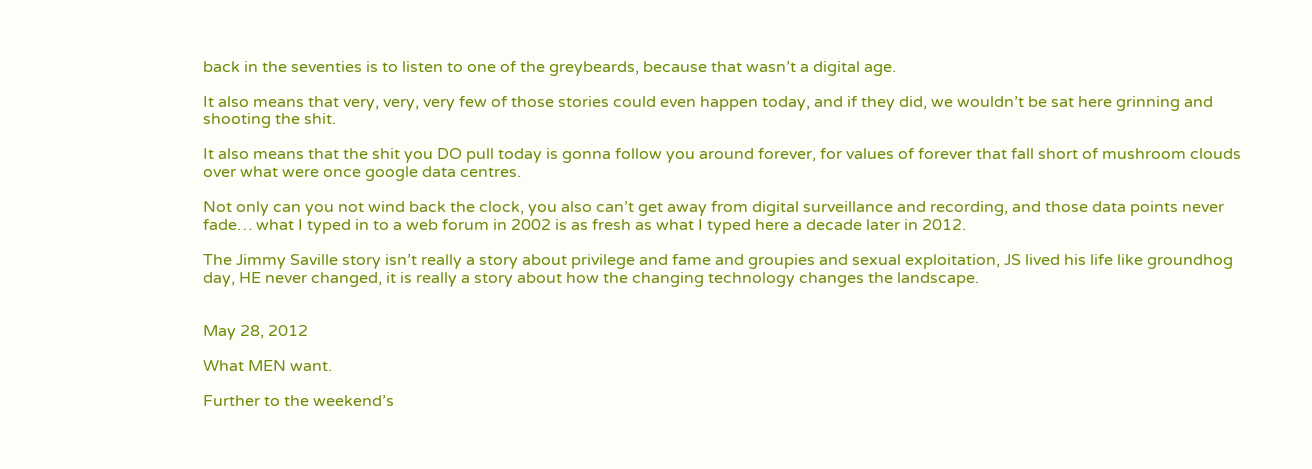back in the seventies is to listen to one of the greybeards, because that wasn’t a digital age.

It also means that very, very, very few of those stories could even happen today, and if they did, we wouldn’t be sat here grinning and shooting the shit.

It also means that the shit you DO pull today is gonna follow you around forever, for values of forever that fall short of mushroom clouds over what were once google data centres.

Not only can you not wind back the clock, you also can’t get away from digital surveillance and recording, and those data points never fade… what I typed in to a web forum in 2002 is as fresh as what I typed here a decade later in 2012.

The Jimmy Saville story isn’t really a story about privilege and fame and groupies and sexual exploitation, JS lived his life like groundhog day, HE never changed, it is really a story about how the changing technology changes the landscape.


May 28, 2012

What MEN want.

Further to the weekend’s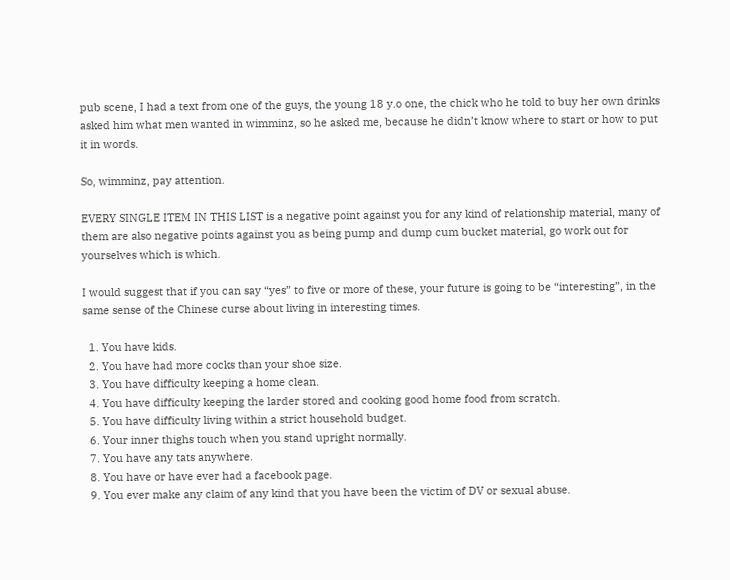pub scene, I had a text from one of the guys, the young 18 y.o one, the chick who he told to buy her own drinks asked him what men wanted in wimminz, so he asked me, because he didn’t know where to start or how to put it in words.

So, wimminz, pay attention.

EVERY SINGLE ITEM IN THIS LIST is a negative point against you for any kind of relationship material, many of them are also negative points against you as being pump and dump cum bucket material, go work out for yourselves which is which.

I would suggest that if you can say “yes” to five or more of these, your future is going to be “interesting”, in the same sense of the Chinese curse about living in interesting times.

  1. You have kids.
  2. You have had more cocks than your shoe size.
  3. You have difficulty keeping a home clean.
  4. You have difficulty keeping the larder stored and cooking good home food from scratch.
  5. You have difficulty living within a strict household budget.
  6. Your inner thighs touch when you stand upright normally.
  7. You have any tats anywhere.
  8. You have or have ever had a facebook page.
  9. You ever make any claim of any kind that you have been the victim of DV or sexual abuse.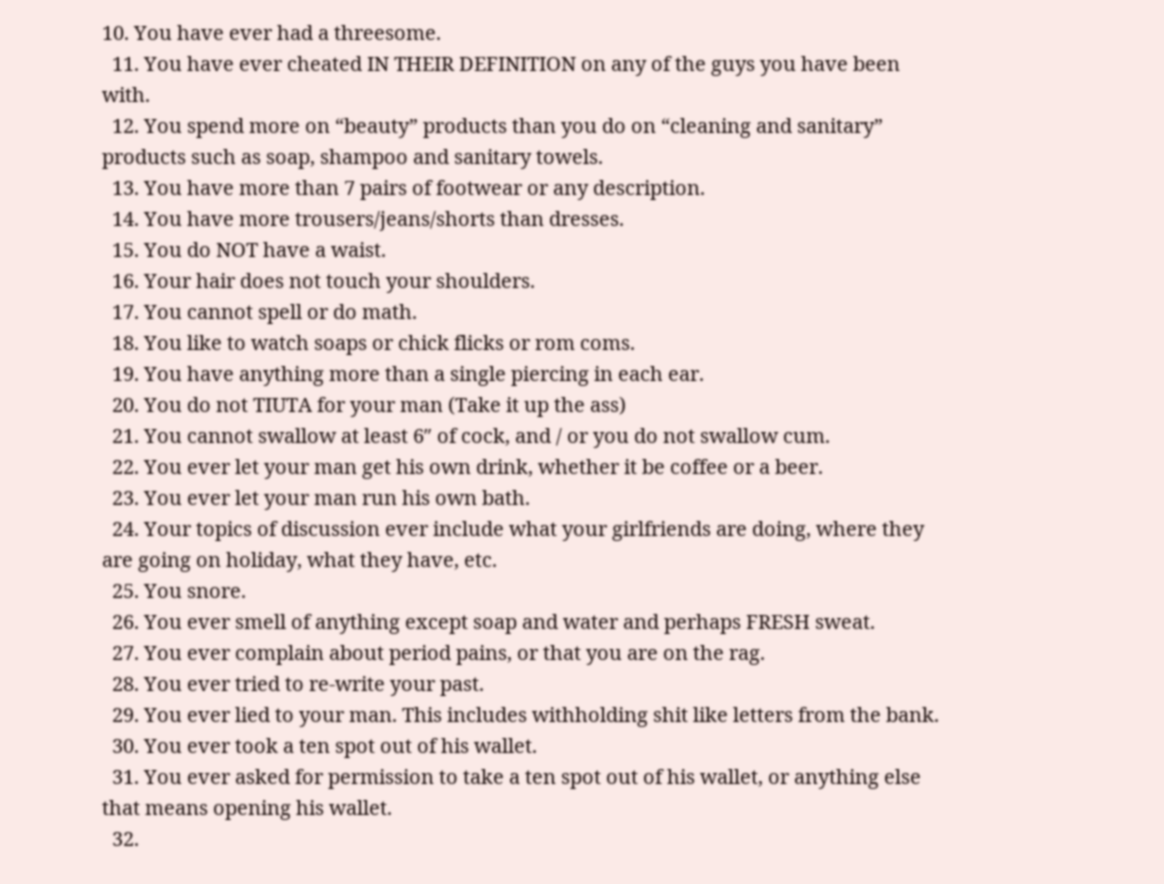10. You have ever had a threesome.
  11. You have ever cheated IN THEIR DEFINITION on any of the guys you have been with.
  12. You spend more on “beauty” products than you do on “cleaning and sanitary” products such as soap, shampoo and sanitary towels.
  13. You have more than 7 pairs of footwear or any description.
  14. You have more trousers/jeans/shorts than dresses.
  15. You do NOT have a waist.
  16. Your hair does not touch your shoulders.
  17. You cannot spell or do math.
  18. You like to watch soaps or chick flicks or rom coms.
  19. You have anything more than a single piercing in each ear.
  20. You do not TIUTA for your man (Take it up the ass)
  21. You cannot swallow at least 6″ of cock, and / or you do not swallow cum.
  22. You ever let your man get his own drink, whether it be coffee or a beer.
  23. You ever let your man run his own bath.
  24. Your topics of discussion ever include what your girlfriends are doing, where they are going on holiday, what they have, etc.
  25. You snore.
  26. You ever smell of anything except soap and water and perhaps FRESH sweat.
  27. You ever complain about period pains, or that you are on the rag.
  28. You ever tried to re-write your past.
  29. You ever lied to your man. This includes withholding shit like letters from the bank.
  30. You ever took a ten spot out of his wallet.
  31. You ever asked for permission to take a ten spot out of his wallet, or anything else that means opening his wallet.
  32.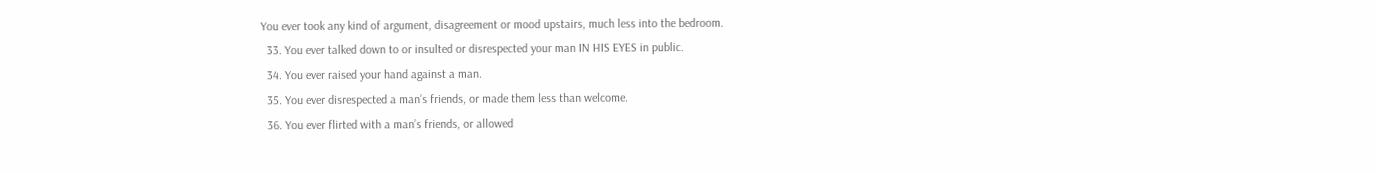You ever took any kind of argument, disagreement or mood upstairs, much less into the bedroom.
  33. You ever talked down to or insulted or disrespected your man IN HIS EYES in public.
  34. You ever raised your hand against a man.
  35. You ever disrespected a man’s friends, or made them less than welcome.
  36. You ever flirted with a man’s friends, or allowed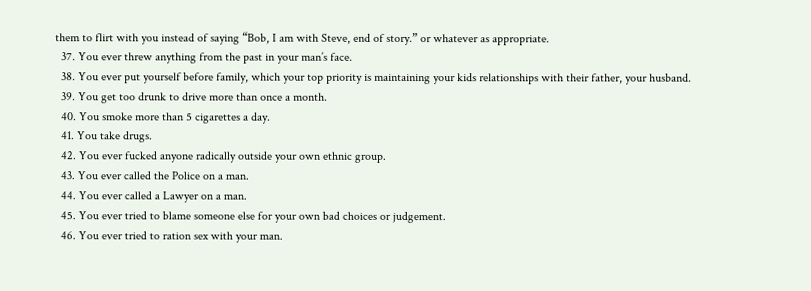them to flirt with you instead of saying “Bob, I am with Steve, end of story.” or whatever as appropriate.
  37. You ever threw anything from the past in your man’s face.
  38. You ever put yourself before family, which your top priority is maintaining your kids relationships with their father, your husband.
  39. You get too drunk to drive more than once a month.
  40. You smoke more than 5 cigarettes a day.
  41. You take drugs.
  42. You ever fucked anyone radically outside your own ethnic group.
  43. You ever called the Police on a man.
  44. You ever called a Lawyer on a man.
  45. You ever tried to blame someone else for your own bad choices or judgement.
  46. You ever tried to ration sex with your man.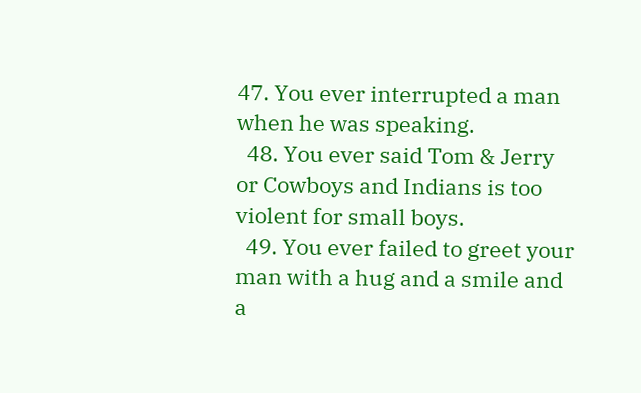47. You ever interrupted a man when he was speaking.
  48. You ever said Tom & Jerry or Cowboys and Indians is too violent for small boys.
  49. You ever failed to greet your man with a hug and a smile and a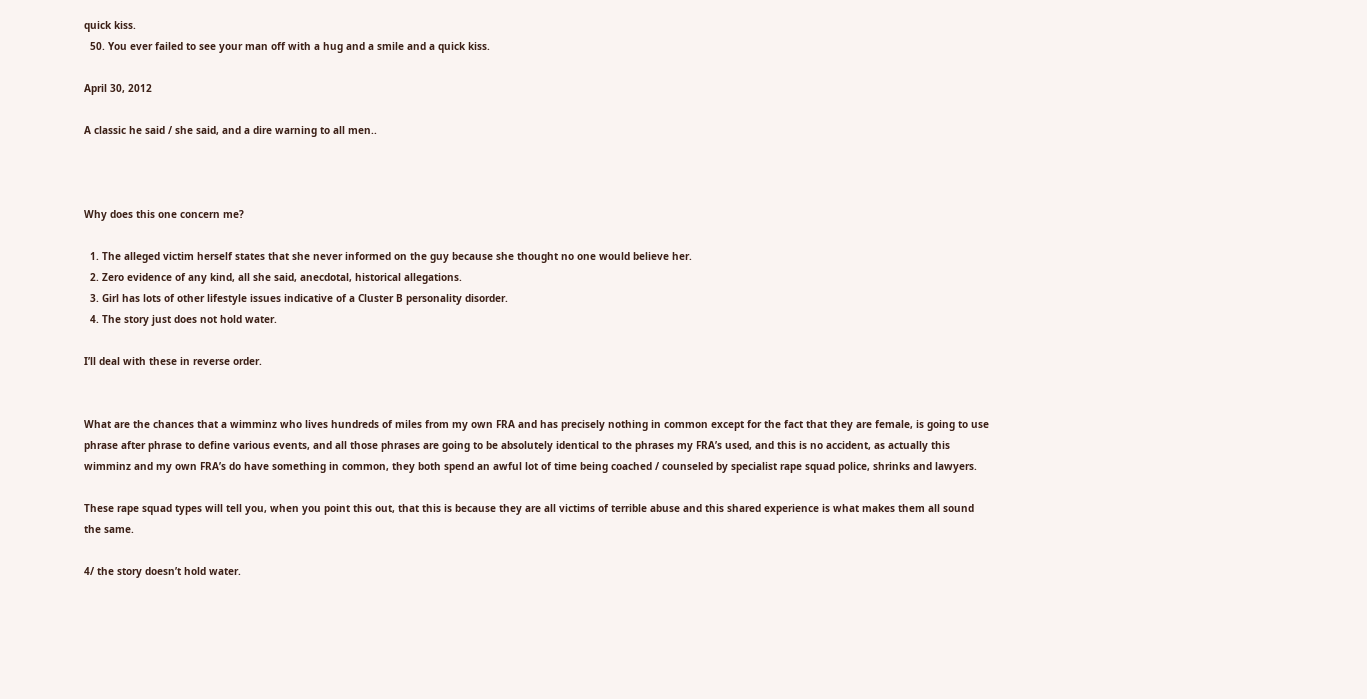quick kiss.
  50. You ever failed to see your man off with a hug and a smile and a quick kiss.

April 30, 2012

A classic he said / she said, and a dire warning to all men..



Why does this one concern me?

  1. The alleged victim herself states that she never informed on the guy because she thought no one would believe her.
  2. Zero evidence of any kind, all she said, anecdotal, historical allegations.
  3. Girl has lots of other lifestyle issues indicative of a Cluster B personality disorder.
  4. The story just does not hold water.

I’ll deal with these in reverse order.


What are the chances that a wimminz who lives hundreds of miles from my own FRA and has precisely nothing in common except for the fact that they are female, is going to use phrase after phrase to define various events, and all those phrases are going to be absolutely identical to the phrases my FRA’s used, and this is no accident, as actually this wimminz and my own FRA’s do have something in common, they both spend an awful lot of time being coached / counseled by specialist rape squad police, shrinks and lawyers.

These rape squad types will tell you, when you point this out, that this is because they are all victims of terrible abuse and this shared experience is what makes them all sound the same.

4/ the story doesn’t hold water.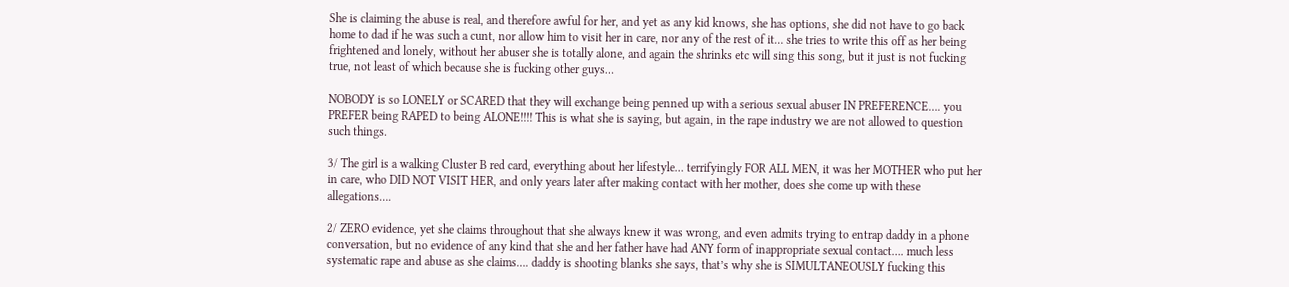She is claiming the abuse is real, and therefore awful for her, and yet as any kid knows, she has options, she did not have to go back home to dad if he was such a cunt, nor allow him to visit her in care, nor any of the rest of it… she tries to write this off as her being frightened and lonely, without her abuser she is totally alone, and again the shrinks etc will sing this song, but it just is not fucking true, not least of which because she is fucking other guys…

NOBODY is so LONELY or SCARED that they will exchange being penned up with a serious sexual abuser IN PREFERENCE…. you PREFER being RAPED to being ALONE!!!! This is what she is saying, but again, in the rape industry we are not allowed to question such things.

3/ The girl is a walking Cluster B red card, everything about her lifestyle… terrifyingly FOR ALL MEN, it was her MOTHER who put her in care, who DID NOT VISIT HER, and only years later after making contact with her mother, does she come up with these allegations….

2/ ZERO evidence, yet she claims throughout that she always knew it was wrong, and even admits trying to entrap daddy in a phone conversation, but no evidence of any kind that she and her father have had ANY form of inappropriate sexual contact…. much less systematic rape and abuse as she claims…. daddy is shooting blanks she says, that’s why she is SIMULTANEOUSLY fucking this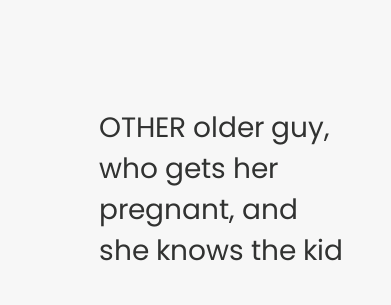OTHER older guy, who gets her pregnant, and she knows the kid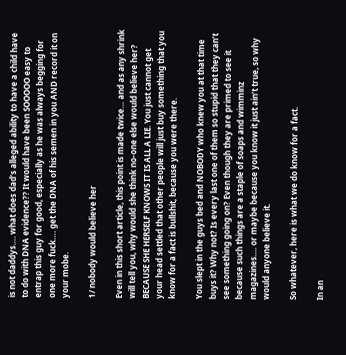is not daddys…. what does dad’s alleged ability to have a child have to do with DNA evidence?? It would have been SOOOOO easy to entrap this guy for good, especially as he was always begging for one more fuck…. get the DNA of his semen in you AND record it on your mobe.

1/ nobody would believe her

Even in this short article, this point is made twice… and as any shrink will tell you, why would she think no-one else would believe her? BECAUSE SHE HERSELF KNOWS IT IS ALL A LIE. You just cannot get your head settled that other people will just buy something that you know for a fact is bullshit, because you were there.

You slept in the guys bed and NOBODY who knew you at that time buys it? Why not? Is every last one of them so stupid that they can’t see something going on? Even though they are primed to see it because such things are a staple of soaps and wimminz magazines…. or maybe because you know it just ain’t true, so why would anyone believe it.

So whatever, here is what we do know for a fact.

In an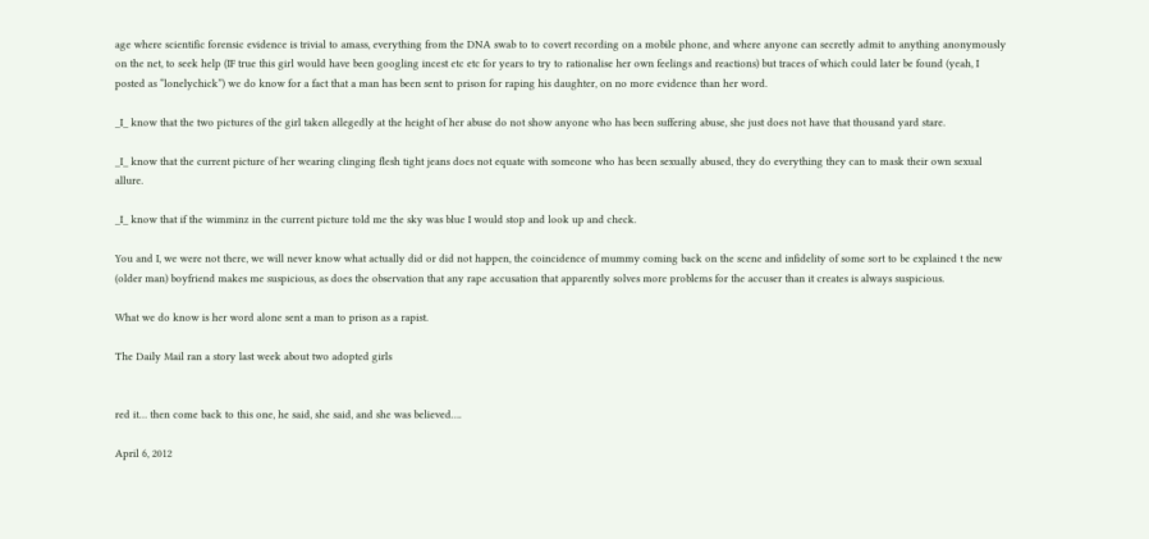age where scientific forensic evidence is trivial to amass, everything from the DNA swab to to covert recording on a mobile phone, and where anyone can secretly admit to anything anonymously on the net, to seek help (IF true this girl would have been googling incest etc etc for years to try to rationalise her own feelings and reactions) but traces of which could later be found (yeah, I posted as “lonelychick”) we do know for a fact that a man has been sent to prison for raping his daughter, on no more evidence than her word.

_I_ know that the two pictures of the girl taken allegedly at the height of her abuse do not show anyone who has been suffering abuse, she just does not have that thousand yard stare.

_I_ know that the current picture of her wearing clinging flesh tight jeans does not equate with someone who has been sexually abused, they do everything they can to mask their own sexual allure.

_I_ know that if the wimminz in the current picture told me the sky was blue I would stop and look up and check.

You and I, we were not there, we will never know what actually did or did not happen, the coincidence of mummy coming back on the scene and infidelity of some sort to be explained t the new (older man) boyfriend makes me suspicious, as does the observation that any rape accusation that apparently solves more problems for the accuser than it creates is always suspicious.

What we do know is her word alone sent a man to prison as a rapist.

The Daily Mail ran a story last week about two adopted girls


red it… then come back to this one, he said, she said, and she was believed….

April 6, 2012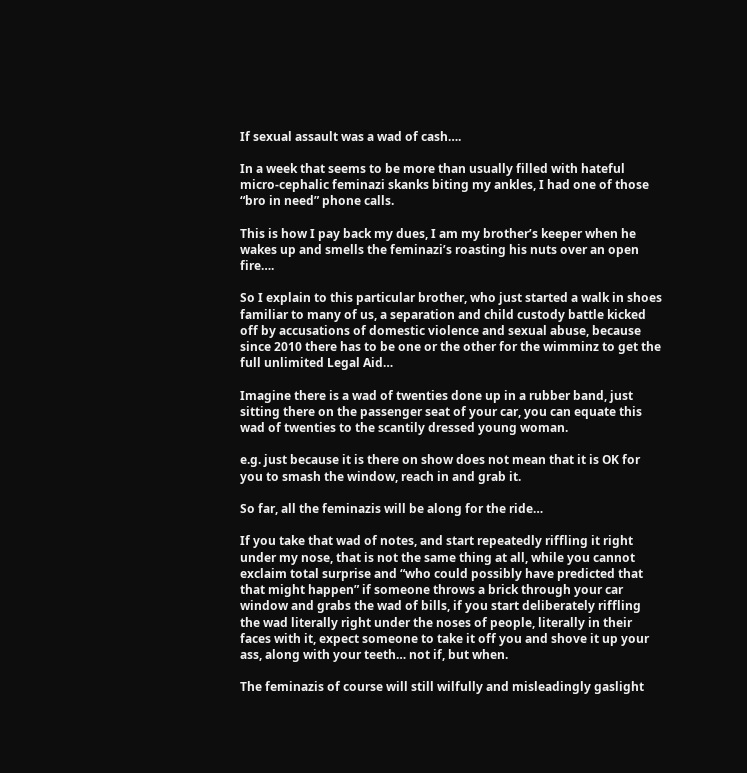If sexual assault was a wad of cash….

In a week that seems to be more than usually filled with hateful micro-cephalic feminazi skanks biting my ankles, I had one of those “bro in need” phone calls.

This is how I pay back my dues, I am my brother’s keeper when he wakes up and smells the feminazi’s roasting his nuts over an open fire….

So I explain to this particular brother, who just started a walk in shoes familiar to many of us, a separation and child custody battle kicked off by accusations of domestic violence and sexual abuse, because since 2010 there has to be one or the other for the wimminz to get the full unlimited Legal Aid…

Imagine there is a wad of twenties done up in a rubber band, just sitting there on the passenger seat of your car, you can equate this wad of twenties to the scantily dressed young woman.

e.g. just because it is there on show does not mean that it is OK for you to smash the window, reach in and grab it.

So far, all the feminazis will be along for the ride…

If you take that wad of notes, and start repeatedly riffling it right under my nose, that is not the same thing at all, while you cannot exclaim total surprise and “who could possibly have predicted that that might happen” if someone throws a brick through your car window and grabs the wad of bills, if you start deliberately riffling the wad literally right under the noses of people, literally in their faces with it, expect someone to take it off you and shove it up your ass, along with your teeth… not if, but when.

The feminazis of course will still wilfully and misleadingly gaslight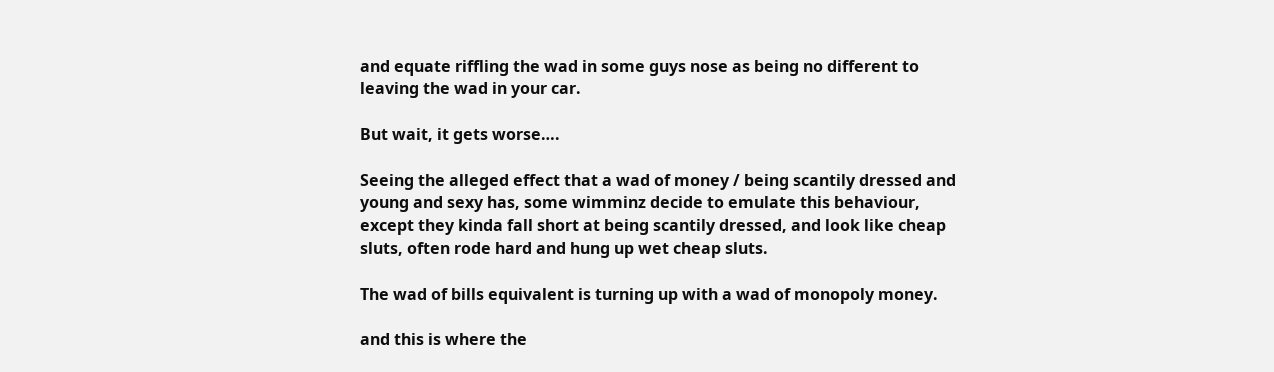and equate riffling the wad in some guys nose as being no different to leaving the wad in your car.

But wait, it gets worse….

Seeing the alleged effect that a wad of money / being scantily dressed and young and sexy has, some wimminz decide to emulate this behaviour, except they kinda fall short at being scantily dressed, and look like cheap sluts, often rode hard and hung up wet cheap sluts.

The wad of bills equivalent is turning up with a wad of monopoly money.

and this is where the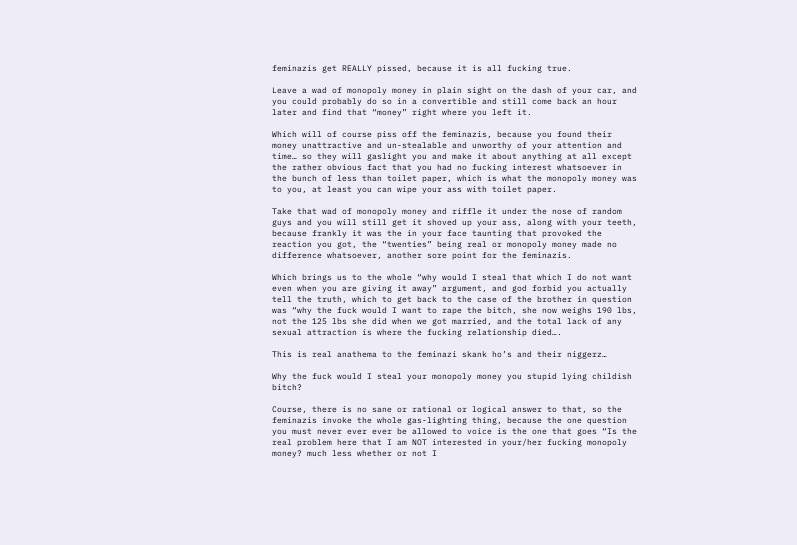feminazis get REALLY pissed, because it is all fucking true.

Leave a wad of monopoly money in plain sight on the dash of your car, and you could probably do so in a convertible and still come back an hour later and find that “money” right where you left it.

Which will of course piss off the feminazis, because you found their money unattractive and un-stealable and unworthy of your attention and time… so they will gaslight you and make it about anything at all except the rather obvious fact that you had no fucking interest whatsoever in the bunch of less than toilet paper, which is what the monopoly money was to you, at least you can wipe your ass with toilet paper.

Take that wad of monopoly money and riffle it under the nose of random guys and you will still get it shoved up your ass, along with your teeth, because frankly it was the in your face taunting that provoked the reaction you got, the “twenties” being real or monopoly money made no difference whatsoever, another sore point for the feminazis.

Which brings us to the whole “why would I steal that which I do not want even when you are giving it away” argument, and god forbid you actually tell the truth, which to get back to the case of the brother in question was “why the fuck would I want to rape the bitch, she now weighs 190 lbs, not the 125 lbs she did when we got married, and the total lack of any sexual attraction is where the fucking relationship died….

This is real anathema to the feminazi skank ho’s and their niggerz…

Why the fuck would I steal your monopoly money you stupid lying childish bitch?

Course, there is no sane or rational or logical answer to that, so the feminazis invoke the whole gas-lighting thing, because the one question you must never ever ever be allowed to voice is the one that goes “Is the real problem here that I am NOT interested in your/her fucking monopoly money? much less whether or not I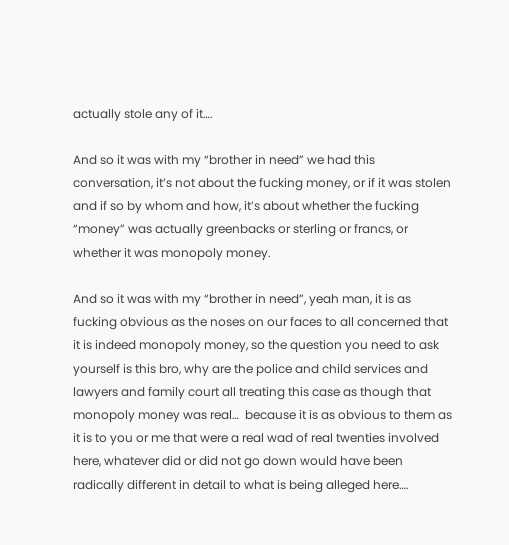actually stole any of it….

And so it was with my “brother in need” we had this conversation, it’s not about the fucking money, or if it was stolen and if so by whom and how, it’s about whether the fucking “money” was actually greenbacks or sterling or francs, or whether it was monopoly money.

And so it was with my “brother in need”, yeah man, it is as fucking obvious as the noses on our faces to all concerned that it is indeed monopoly money, so the question you need to ask yourself is this bro, why are the police and child services and lawyers and family court all treating this case as though that monopoly money was real…  because it is as obvious to them as it is to you or me that were a real wad of real twenties involved here, whatever did or did not go down would have been radically different in detail to what is being alleged here….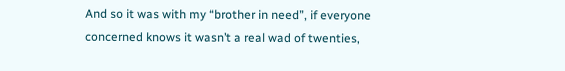And so it was with my “brother in need”, if everyone concerned knows it wasn’t a real wad of twenties,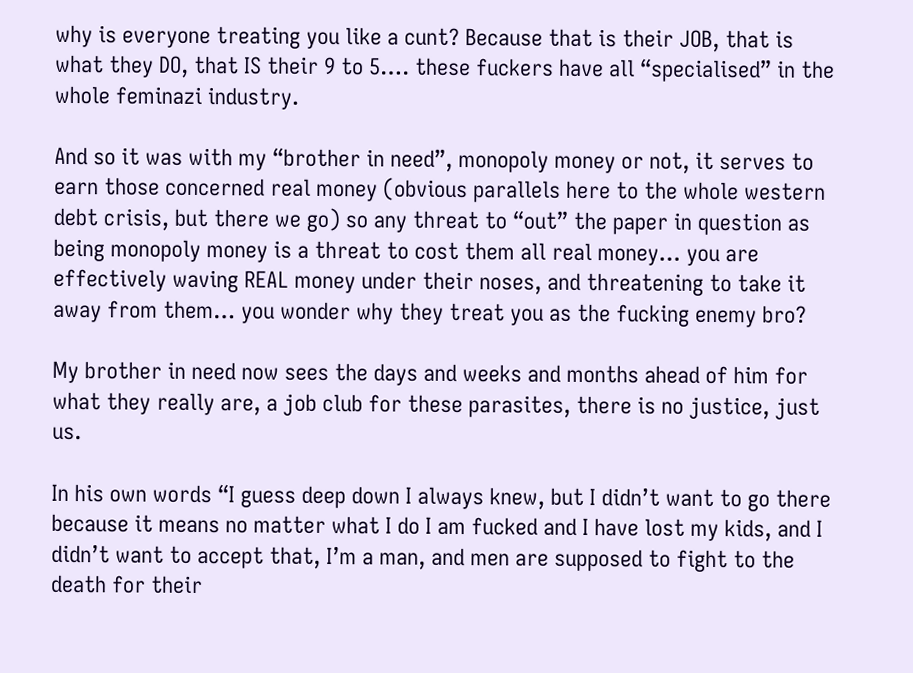why is everyone treating you like a cunt? Because that is their JOB, that is what they DO, that IS their 9 to 5…. these fuckers have all “specialised” in the whole feminazi industry.

And so it was with my “brother in need”, monopoly money or not, it serves to earn those concerned real money (obvious parallels here to the whole western debt crisis, but there we go) so any threat to “out” the paper in question as being monopoly money is a threat to cost them all real money… you are effectively waving REAL money under their noses, and threatening to take it away from them… you wonder why they treat you as the fucking enemy bro?

My brother in need now sees the days and weeks and months ahead of him for what they really are, a job club for these parasites, there is no justice, just us.

In his own words “I guess deep down I always knew, but I didn’t want to go there because it means no matter what I do I am fucked and I have lost my kids, and I didn’t want to accept that, I’m a man, and men are supposed to fight to the death for their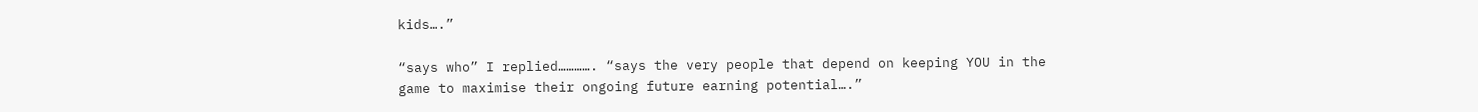kids….”

“says who” I replied…………. “says the very people that depend on keeping YOU in the game to maximise their ongoing future earning potential….”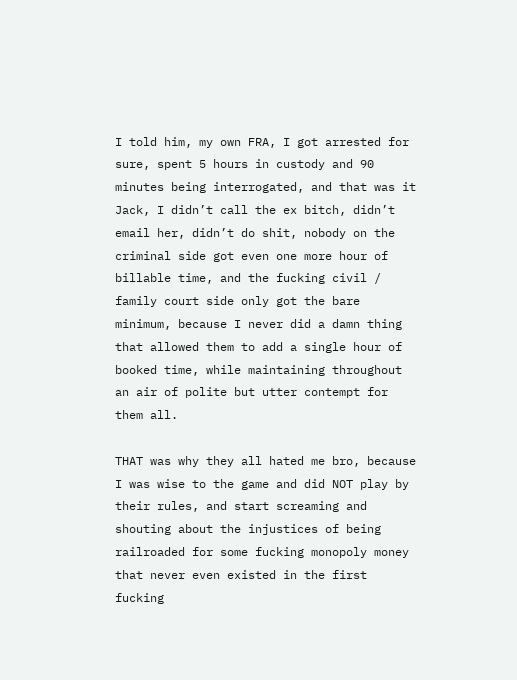I told him, my own FRA, I got arrested for sure, spent 5 hours in custody and 90 minutes being interrogated, and that was it Jack, I didn’t call the ex bitch, didn’t email her, didn’t do shit, nobody on the criminal side got even one more hour of billable time, and the fucking civil / family court side only got the bare minimum, because I never did a damn thing that allowed them to add a single hour of booked time, while maintaining throughout an air of polite but utter contempt for them all.

THAT was why they all hated me bro, because I was wise to the game and did NOT play by their rules, and start screaming and shouting about the injustices of being railroaded for some fucking monopoly money that never even existed in the first fucking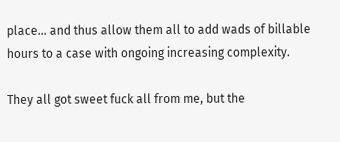place… and thus allow them all to add wads of billable hours to a case with ongoing increasing complexity.

They all got sweet fuck all from me, but the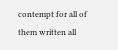contempt for all of them written all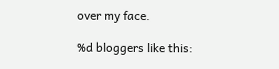over my face.

%d bloggers like this: